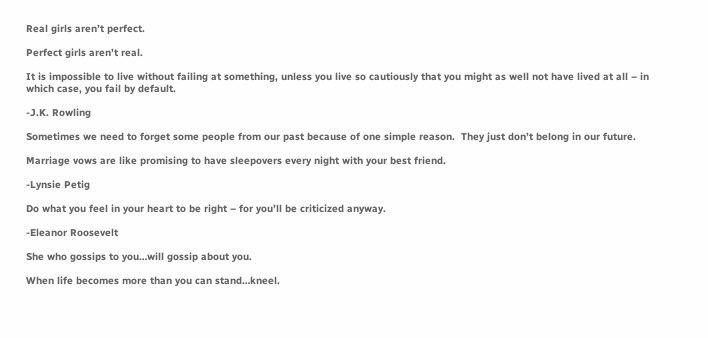Real girls aren’t perfect.

Perfect girls aren’t real.

It is impossible to live without failing at something, unless you live so cautiously that you might as well not have lived at all – in which case, you fail by default.

-J.K. Rowling

Sometimes we need to forget some people from our past because of one simple reason.  They just don’t belong in our future.

Marriage vows are like promising to have sleepovers every night with your best friend.

-Lynsie Petig

Do what you feel in your heart to be right – for you’ll be criticized anyway.

-Eleanor Roosevelt

She who gossips to you…will gossip about you.

When life becomes more than you can stand…kneel.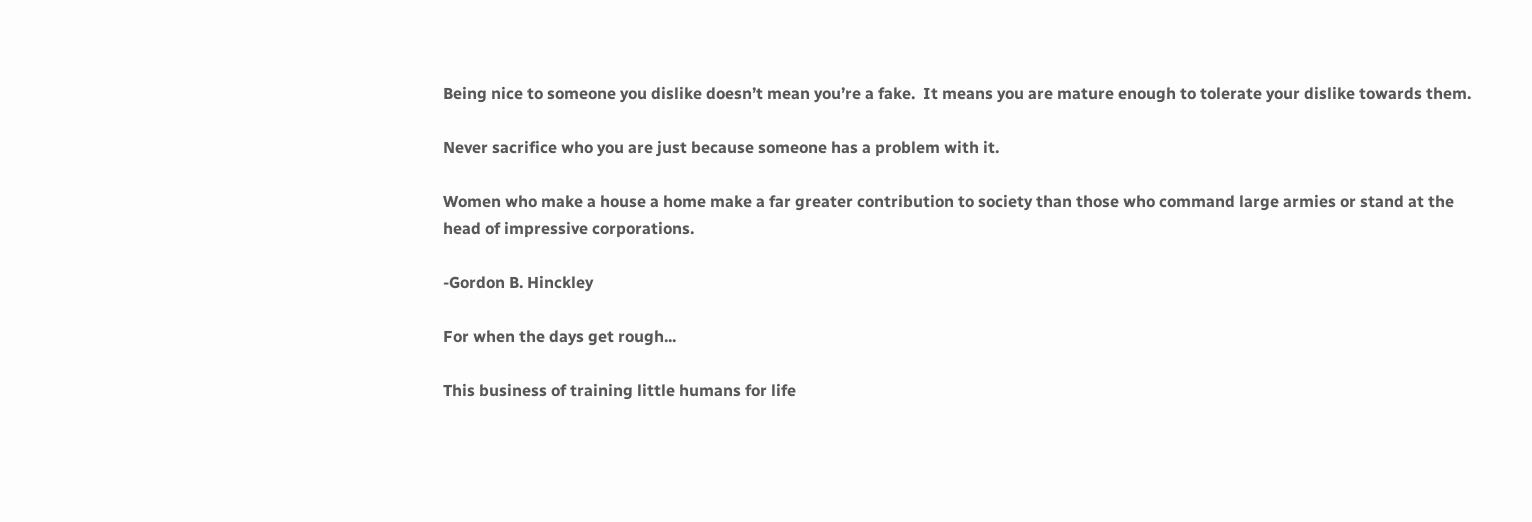Being nice to someone you dislike doesn’t mean you’re a fake.  It means you are mature enough to tolerate your dislike towards them.

Never sacrifice who you are just because someone has a problem with it.

Women who make a house a home make a far greater contribution to society than those who command large armies or stand at the head of impressive corporations.

-Gordon B. Hinckley

For when the days get rough...

This business of training little humans for life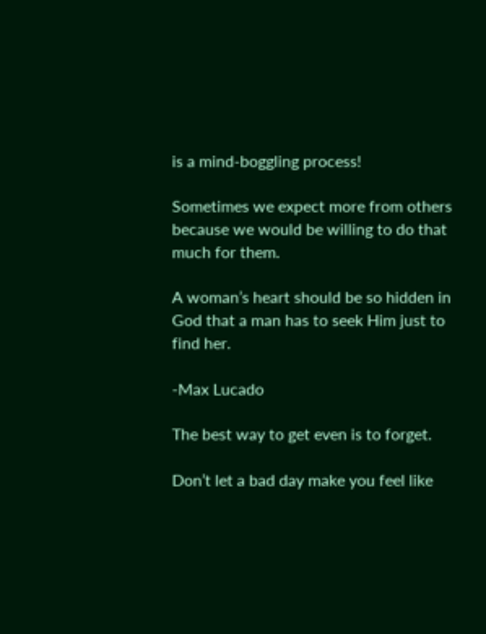is a mind-boggling process!

Sometimes we expect more from others because we would be willing to do that much for them.

A woman’s heart should be so hidden in God that a man has to seek Him just to find her.

-Max Lucado

The best way to get even is to forget.

Don’t let a bad day make you feel like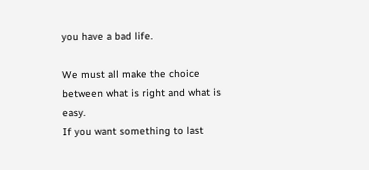you have a bad life.

We must all make the choice between what is right and what is easy.
If you want something to last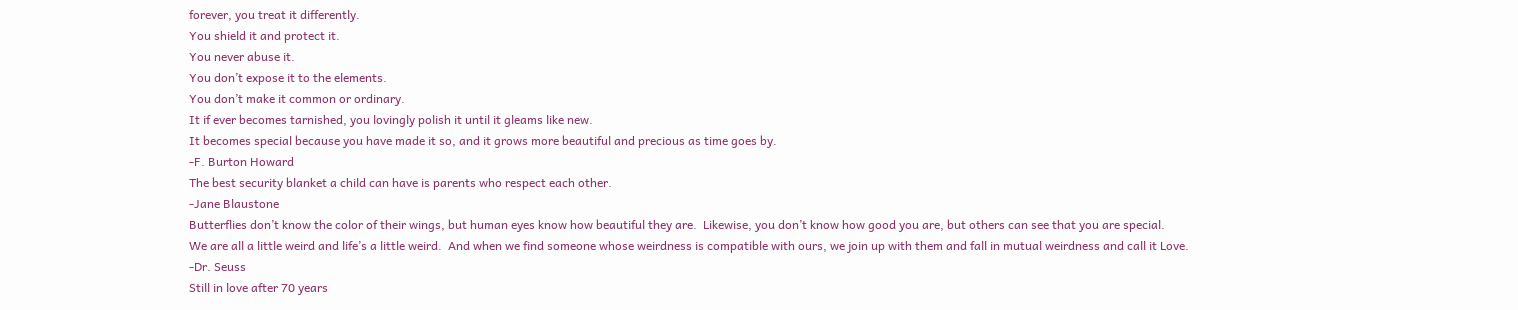forever, you treat it differently.
You shield it and protect it.
You never abuse it.
You don’t expose it to the elements.
You don’t make it common or ordinary.
It if ever becomes tarnished, you lovingly polish it until it gleams like new.
It becomes special because you have made it so, and it grows more beautiful and precious as time goes by.
-F. Burton Howard
The best security blanket a child can have is parents who respect each other.
-Jane Blaustone
Butterflies don’t know the color of their wings, but human eyes know how beautiful they are.  Likewise, you don’t know how good you are, but others can see that you are special.
We are all a little weird and life’s a little weird.  And when we find someone whose weirdness is compatible with ours, we join up with them and fall in mutual weirdness and call it Love.
-Dr. Seuss
Still in love after 70 years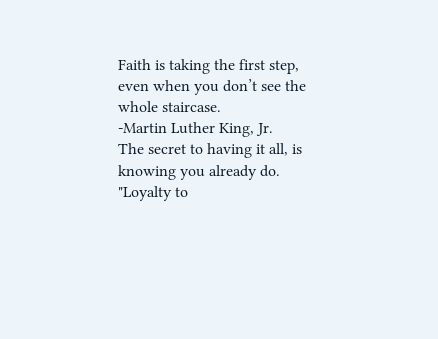Faith is taking the first step, even when you don’t see the whole staircase.
-Martin Luther King, Jr.
The secret to having it all, is knowing you already do.
"Loyalty to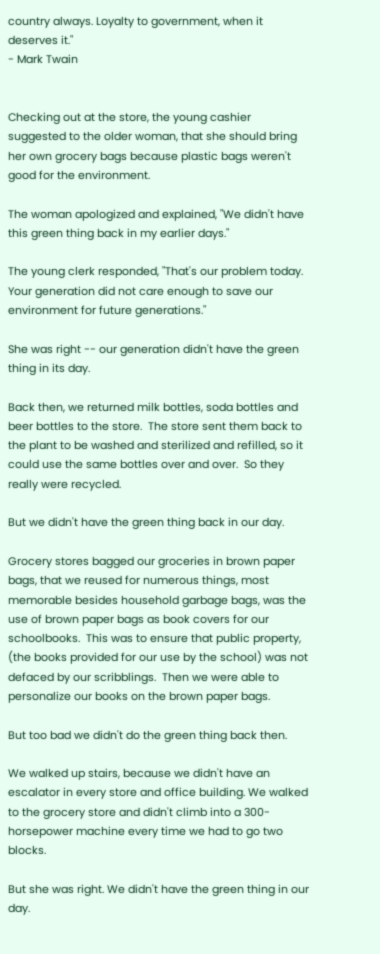country always. Loyalty to government, when it deserves it."
- Mark Twain


Checking out at the store, the young cashier suggested to the older woman, that she should bring her own grocery bags because plastic bags weren't good for the environment.

The woman apologized and explained, "We didn't have this green thing back in my earlier days."

The young clerk responded, "That's our problem today. Your generation did not care enough to save our environment for future generations."

She was right -- our generation didn't have the green thing in its day.

Back then, we returned milk bottles, soda bottles and beer bottles to the store.  The store sent them back to the plant to be washed and sterilized and refilled, so it could use the same bottles over and over.  So they really were recycled.

But we didn't have the green thing back in our day.

Grocery stores bagged our groceries in brown paper bags, that we reused for numerous things, most memorable besides household garbage bags, was the use of brown paper bags as book covers for our schoolbooks.  This was to ensure that public property, (the books provided for our use by the school) was not defaced by our scribblings.  Then we were able to personalize our books on the brown paper bags.

But too bad we didn't do the green thing back then.

We walked up stairs, because we didn't have an escalator in every store and office building. We walked to the grocery store and didn't climb into a 300-horsepower machine every time we had to go two blocks.

But she was right. We didn't have the green thing in our day.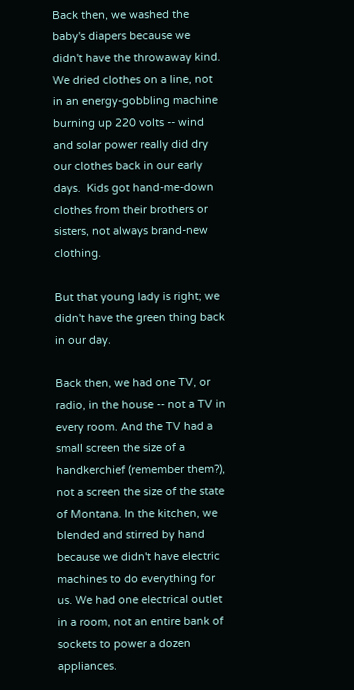Back then, we washed the baby's diapers because we didn't have the throwaway kind. We dried clothes on a line, not in an energy-gobbling machine burning up 220 volts -- wind and solar power really did dry our clothes back in our early days.  Kids got hand-me-down clothes from their brothers or sisters, not always brand-new clothing.

But that young lady is right; we didn't have the green thing back in our day.

Back then, we had one TV, or radio, in the house -- not a TV in every room. And the TV had a small screen the size of a handkerchief (remember them?), not a screen the size of the state of Montana. In the kitchen, we blended and stirred by hand because we didn't have electric machines to do everything for us. We had one electrical outlet in a room, not an entire bank of sockets to power a dozen appliances.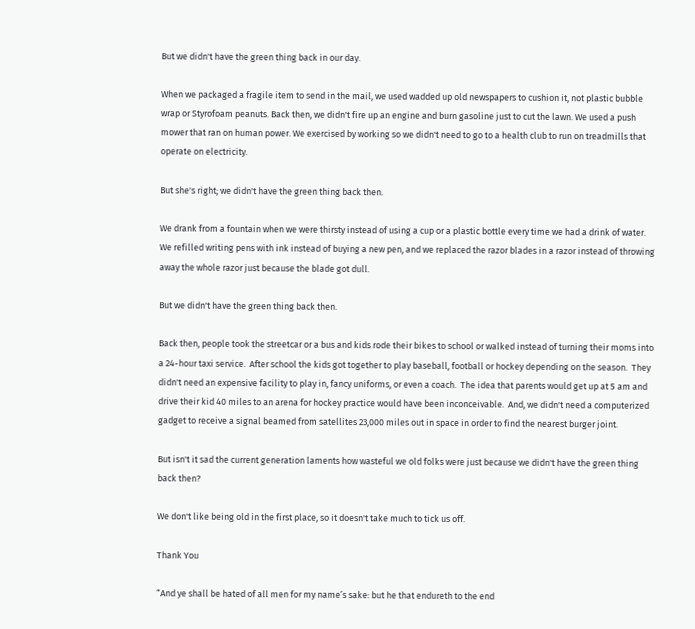But we didn't have the green thing back in our day.

When we packaged a fragile item to send in the mail, we used wadded up old newspapers to cushion it, not plastic bubble wrap or Styrofoam peanuts. Back then, we didn't fire up an engine and burn gasoline just to cut the lawn. We used a push mower that ran on human power. We exercised by working so we didn't need to go to a health club to run on treadmills that operate on electricity.

But she's right; we didn't have the green thing back then.

We drank from a fountain when we were thirsty instead of using a cup or a plastic bottle every time we had a drink of water.  We refilled writing pens with ink instead of buying a new pen, and we replaced the razor blades in a razor instead of throwing away the whole razor just because the blade got dull.

But we didn't have the green thing back then.

Back then, people took the streetcar or a bus and kids rode their bikes to school or walked instead of turning their moms into a 24-hour taxi service.  After school the kids got together to play baseball, football or hockey depending on the season.  They didn't need an expensive facility to play in, fancy uniforms, or even a coach.  The idea that parents would get up at 5 am and drive their kid 40 miles to an arena for hockey practice would have been inconceivable.  And, we didn't need a computerized gadget to receive a signal beamed from satellites 23,000 miles out in space in order to find the nearest burger joint.

But isn't it sad the current generation laments how wasteful we old folks were just because we didn't have the green thing back then?

We don't like being old in the first place, so it doesn't take much to tick us off.

Thank You

“And ye shall be hated of all men for my name’s sake: but he that endureth to the end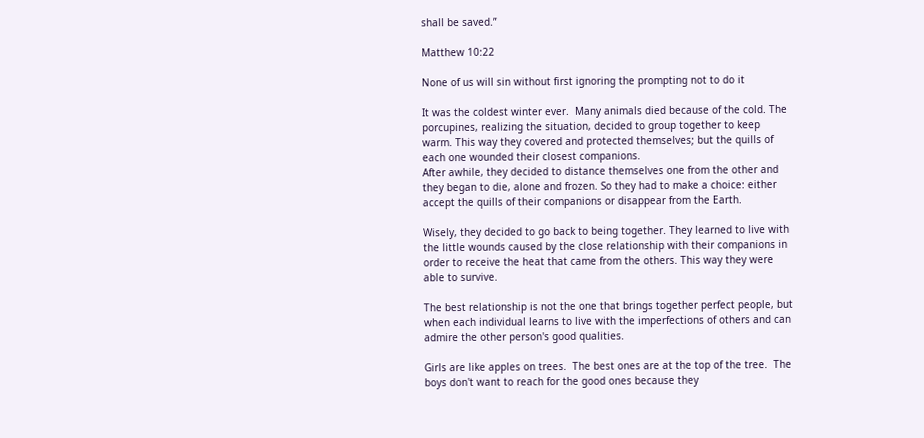shall be saved.”

Matthew 10:22

None of us will sin without first ignoring the prompting not to do it

It was the coldest winter ever.  Many animals died because of the cold. The porcupines, realizing the situation, decided to group together to keep warm. This way they covered and protected themselves; but the quills of each one wounded their closest companions.
After awhile, they decided to distance themselves one from the other and they began to die, alone and frozen. So they had to make a choice: either accept the quills of their companions or disappear from the Earth.

Wisely, they decided to go back to being together. They learned to live with the little wounds caused by the close relationship with their companions in order to receive the heat that came from the others. This way they were able to survive.

The best relationship is not the one that brings together perfect people, but when each individual learns to live with the imperfections of others and can admire the other person's good qualities.

Girls are like apples on trees.  The best ones are at the top of the tree.  The boys don't want to reach for the good ones because they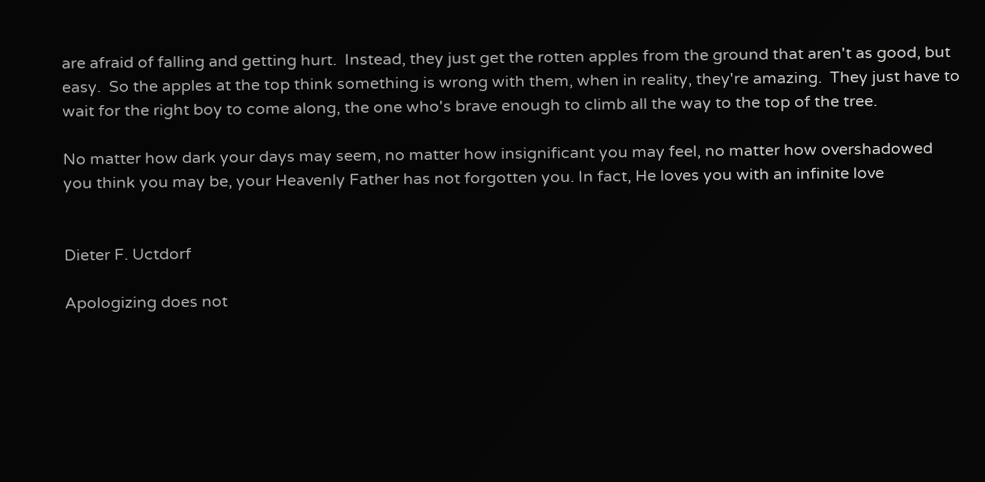are afraid of falling and getting hurt.  Instead, they just get the rotten apples from the ground that aren't as good, but easy.  So the apples at the top think something is wrong with them, when in reality, they're amazing.  They just have to wait for the right boy to come along, the one who's brave enough to climb all the way to the top of the tree.

No matter how dark your days may seem, no matter how insignificant you may feel, no matter how overshadowed you think you may be, your Heavenly Father has not forgotten you. In fact, He loves you with an infinite love


Dieter F. Uctdorf

Apologizing does not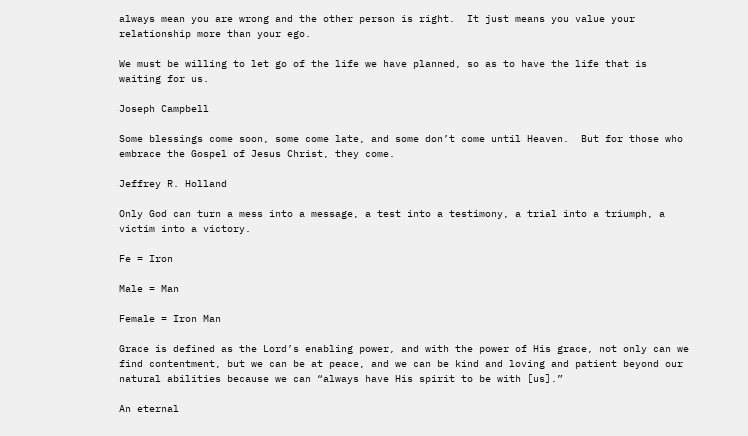always mean you are wrong and the other person is right.  It just means you value your relationship more than your ego.

We must be willing to let go of the life we have planned, so as to have the life that is waiting for us.

Joseph Campbell

Some blessings come soon, some come late, and some don’t come until Heaven.  But for those who embrace the Gospel of Jesus Christ, they come.

Jeffrey R. Holland

Only God can turn a mess into a message, a test into a testimony, a trial into a triumph, a victim into a victory.

Fe = Iron

Male = Man

Female = Iron Man

Grace is defined as the Lord’s enabling power, and with the power of His grace, not only can we find contentment, but we can be at peace, and we can be kind and loving and patient beyond our natural abilities because we can “always have His spirit to be with [us].”

An eternal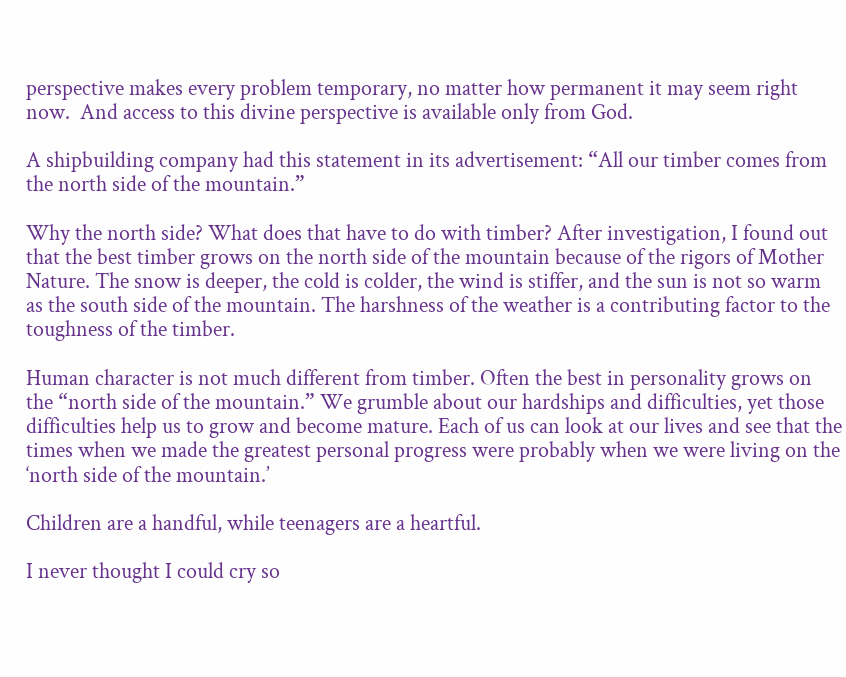perspective makes every problem temporary, no matter how permanent it may seem right now.  And access to this divine perspective is available only from God.

A shipbuilding company had this statement in its advertisement: “All our timber comes from the north side of the mountain.”

Why the north side? What does that have to do with timber? After investigation, I found out that the best timber grows on the north side of the mountain because of the rigors of Mother Nature. The snow is deeper, the cold is colder, the wind is stiffer, and the sun is not so warm as the south side of the mountain. The harshness of the weather is a contributing factor to the toughness of the timber.

Human character is not much different from timber. Often the best in personality grows on the “north side of the mountain.” We grumble about our hardships and difficulties, yet those difficulties help us to grow and become mature. Each of us can look at our lives and see that the times when we made the greatest personal progress were probably when we were living on the ‘north side of the mountain.’

Children are a handful, while teenagers are a heartful.

I never thought I could cry so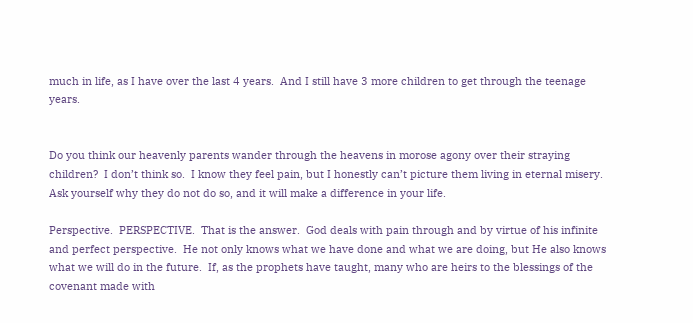much in life, as I have over the last 4 years.  And I still have 3 more children to get through the teenage years.


Do you think our heavenly parents wander through the heavens in morose agony over their straying children?  I don’t think so.  I know they feel pain, but I honestly can’t picture them living in eternal misery.  Ask yourself why they do not do so, and it will make a difference in your life.

Perspective.  PERSPECTIVE.  That is the answer.  God deals with pain through and by virtue of his infinite and perfect perspective.  He not only knows what we have done and what we are doing, but He also knows what we will do in the future.  If, as the prophets have taught, many who are heirs to the blessings of the covenant made with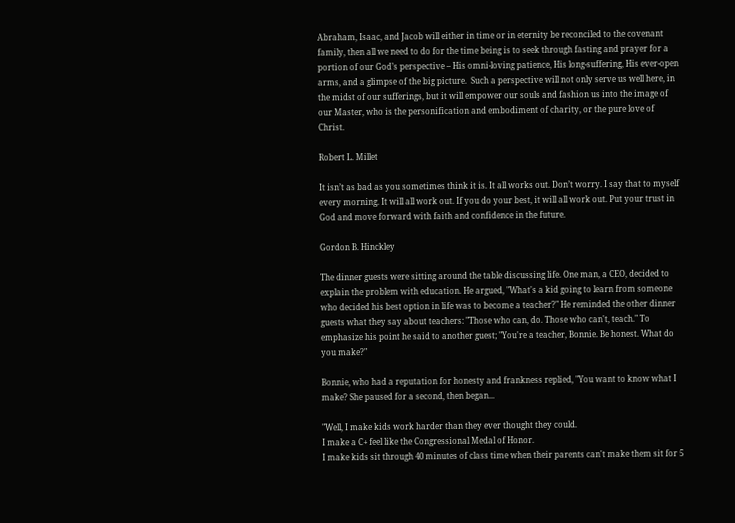Abraham, Isaac, and Jacob will either in time or in eternity be reconciled to the covenant family, then all we need to do for the time being is to seek through fasting and prayer for a portion of our God’s perspective – His omni-loving patience, His long-suffering, His ever-open arms, and a glimpse of the big picture.  Such a perspective will not only serve us well here, in the midst of our sufferings, but it will empower our souls and fashion us into the image of our Master, who is the personification and embodiment of charity, or the pure love of Christ.

Robert L. Millet

It isn’t as bad as you sometimes think it is. It all works out. Don’t worry. I say that to myself every morning. It will all work out. If you do your best, it will all work out. Put your trust in God and move forward with faith and confidence in the future.

Gordon B. Hinckley

The dinner guests were sitting around the table discussing life. One man, a CEO, decided to explain the problem with education. He argued, "What's a kid going to learn from someone who decided his best option in life was to become a teacher?" He reminded the other dinner guests what they say about teachers: "Those who can, do. Those who can't, teach." To emphasize his point he said to another guest; "You're a teacher, Bonnie. Be honest. What do you make?"

Bonnie, who had a reputation for honesty and frankness replied, "You want to know what I make? She paused for a second, then began...

"Well, I make kids work harder than they ever thought they could.
I make a C+ feel like the Congressional Medal of Honor.
I make kids sit through 40 minutes of class time when their parents can't make them sit for 5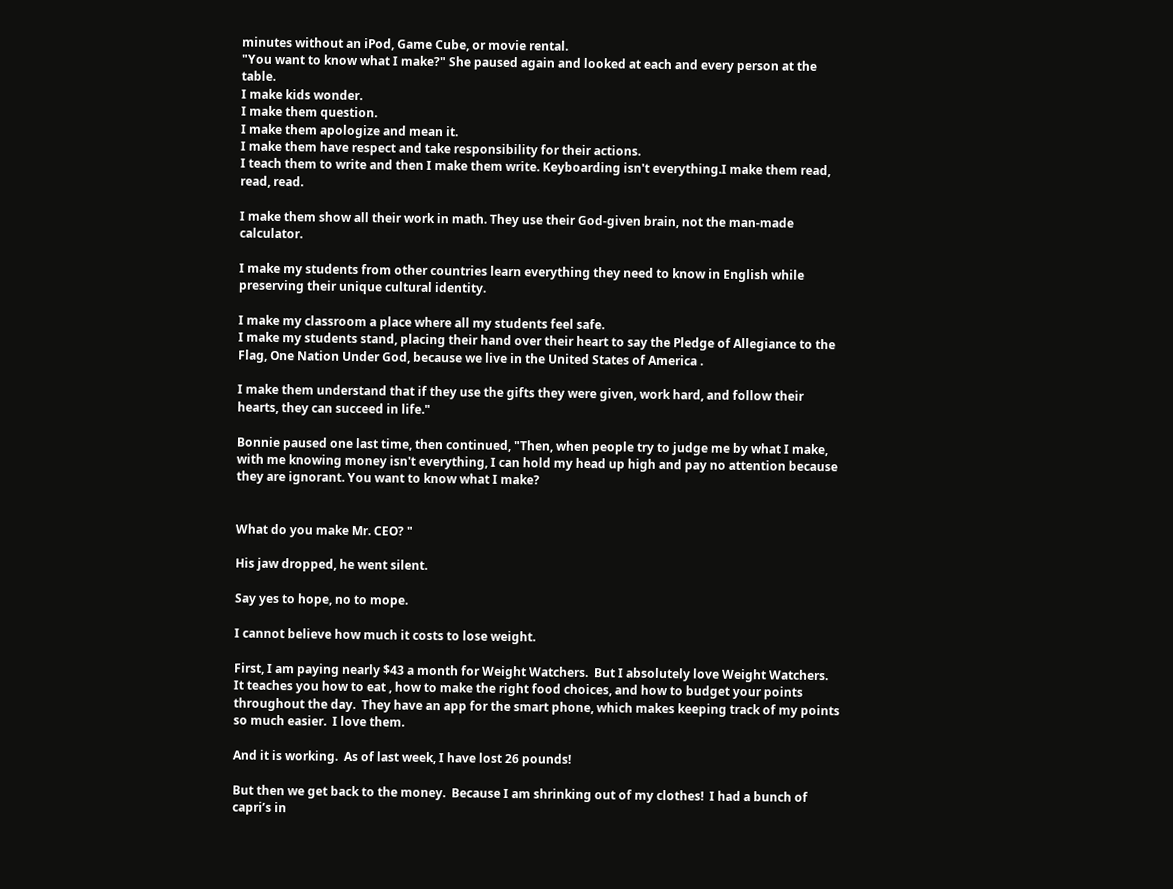minutes without an iPod, Game Cube, or movie rental.
"You want to know what I make?" She paused again and looked at each and every person at the table.
I make kids wonder.
I make them question.
I make them apologize and mean it.
I make them have respect and take responsibility for their actions.
I teach them to write and then I make them write. Keyboarding isn't everything.I make them read, read, read.

I make them show all their work in math. They use their God-given brain, not the man-made calculator.

I make my students from other countries learn everything they need to know in English while preserving their unique cultural identity.

I make my classroom a place where all my students feel safe.
I make my students stand, placing their hand over their heart to say the Pledge of Allegiance to the Flag, One Nation Under God, because we live in the United States of America .

I make them understand that if they use the gifts they were given, work hard, and follow their hearts, they can succeed in life."

Bonnie paused one last time, then continued, "Then, when people try to judge me by what I make, with me knowing money isn't everything, I can hold my head up high and pay no attention because they are ignorant. You want to know what I make?


What do you make Mr. CEO? "

His jaw dropped, he went silent.

Say yes to hope, no to mope.

I cannot believe how much it costs to lose weight.

First, I am paying nearly $43 a month for Weight Watchers.  But I absolutely love Weight Watchers.  It teaches you how to eat , how to make the right food choices, and how to budget your points throughout the day.  They have an app for the smart phone, which makes keeping track of my points so much easier.  I love them.

And it is working.  As of last week, I have lost 26 pounds!

But then we get back to the money.  Because I am shrinking out of my clothes!  I had a bunch of capri’s in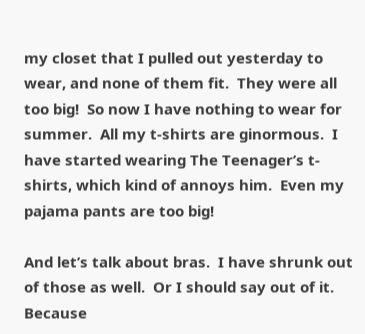my closet that I pulled out yesterday to wear, and none of them fit.  They were all too big!  So now I have nothing to wear for summer.  All my t-shirts are ginormous.  I have started wearing The Teenager’s t-shirts, which kind of annoys him.  Even my pajama pants are too big!

And let’s talk about bras.  I have shrunk out of those as well.  Or I should say out of it.  Because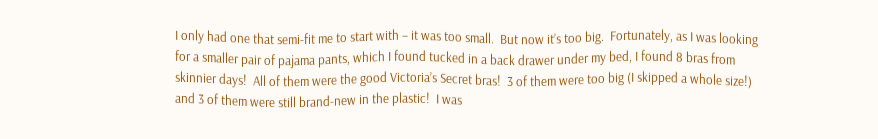I only had one that semi-fit me to start with – it was too small.  But now it’s too big.  Fortunately, as I was looking for a smaller pair of pajama pants, which I found tucked in a back drawer under my bed, I found 8 bras from skinnier days!  All of them were the good Victoria’s Secret bras!  3 of them were too big (I skipped a whole size!) and 3 of them were still brand-new in the plastic!  I was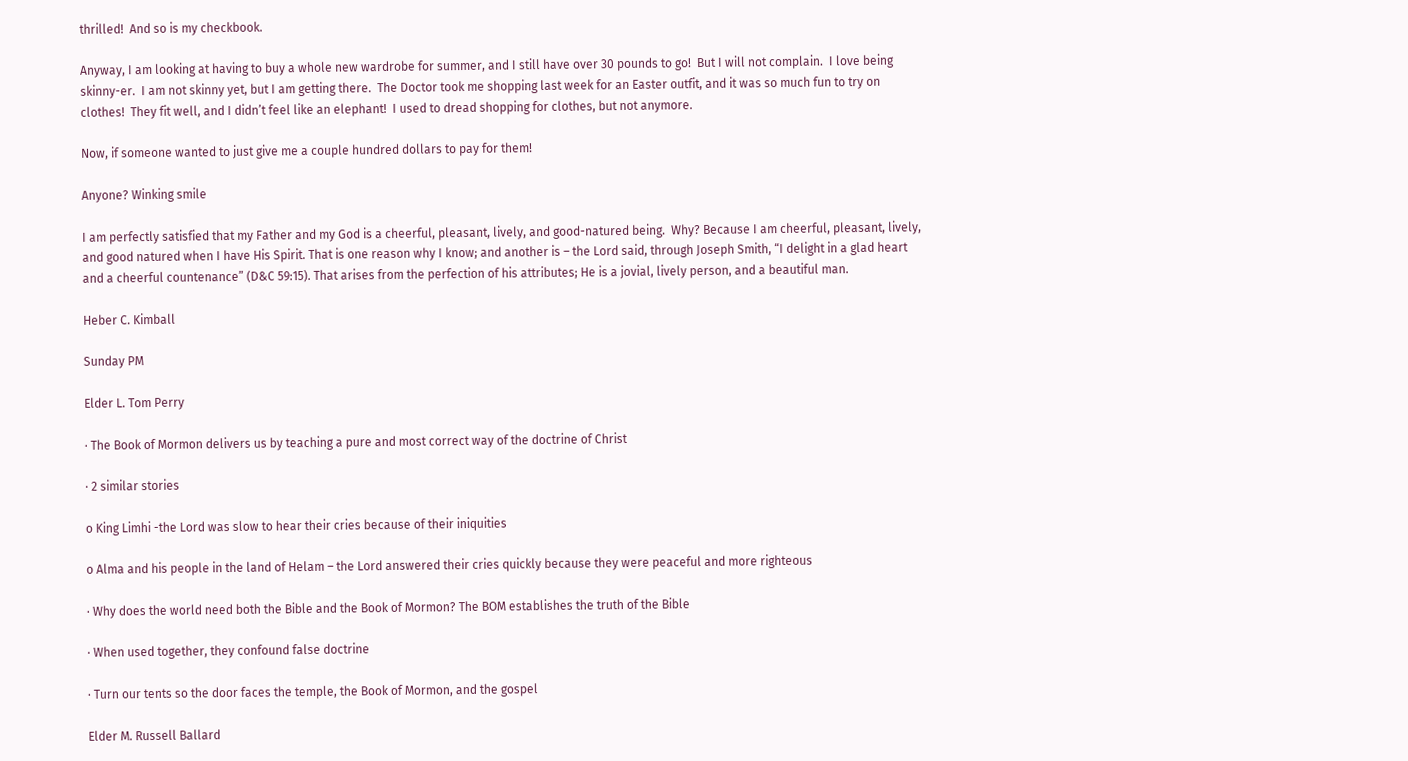thrilled!  And so is my checkbook.

Anyway, I am looking at having to buy a whole new wardrobe for summer, and I still have over 30 pounds to go!  But I will not complain.  I love being skinny-er.  I am not skinny yet, but I am getting there.  The Doctor took me shopping last week for an Easter outfit, and it was so much fun to try on clothes!  They fit well, and I didn’t feel like an elephant!  I used to dread shopping for clothes, but not anymore.

Now, if someone wanted to just give me a couple hundred dollars to pay for them!

Anyone? Winking smile

I am perfectly satisfied that my Father and my God is a cheerful, pleasant, lively, and good-natured being.  Why? Because I am cheerful, pleasant, lively, and good natured when I have His Spirit. That is one reason why I know; and another is – the Lord said, through Joseph Smith, “I delight in a glad heart and a cheerful countenance” (D&C 59:15). That arises from the perfection of his attributes; He is a jovial, lively person, and a beautiful man.

Heber C. Kimball

Sunday PM

Elder L. Tom Perry

· The Book of Mormon delivers us by teaching a pure and most correct way of the doctrine of Christ

· 2 similar stories

o King Limhi -the Lord was slow to hear their cries because of their iniquities

o Alma and his people in the land of Helam – the Lord answered their cries quickly because they were peaceful and more righteous

· Why does the world need both the Bible and the Book of Mormon? The BOM establishes the truth of the Bible

· When used together, they confound false doctrine

· Turn our tents so the door faces the temple, the Book of Mormon, and the gospel

Elder M. Russell Ballard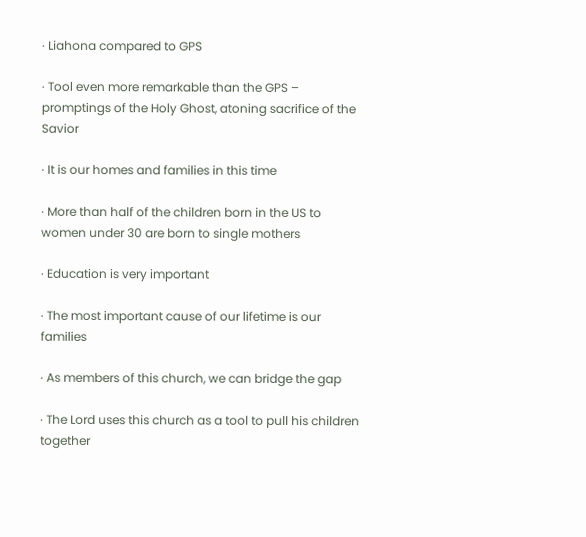· Liahona compared to GPS

· Tool even more remarkable than the GPS – promptings of the Holy Ghost, atoning sacrifice of the Savior

· It is our homes and families in this time

· More than half of the children born in the US to women under 30 are born to single mothers

· Education is very important

· The most important cause of our lifetime is our families

· As members of this church, we can bridge the gap

· The Lord uses this church as a tool to pull his children together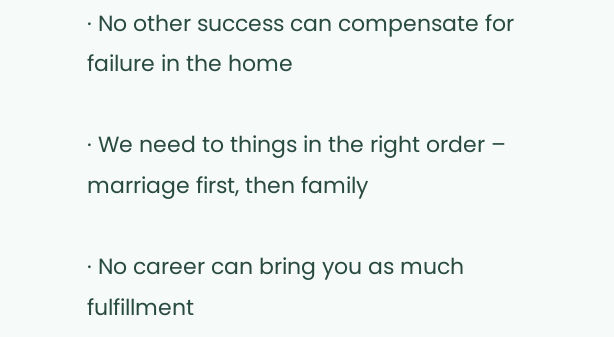· No other success can compensate for failure in the home

· We need to things in the right order – marriage first, then family

· No career can bring you as much fulfillment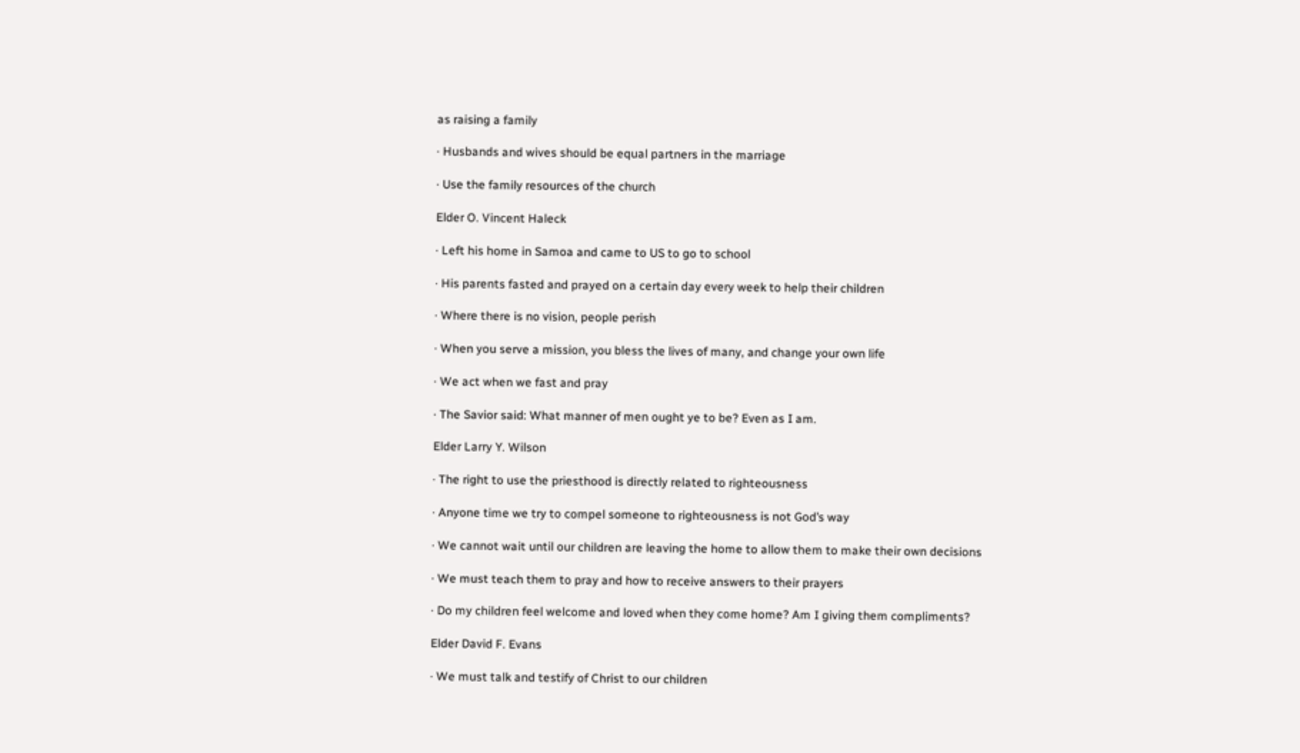as raising a family

· Husbands and wives should be equal partners in the marriage

· Use the family resources of the church

Elder O. Vincent Haleck

· Left his home in Samoa and came to US to go to school

· His parents fasted and prayed on a certain day every week to help their children

· Where there is no vision, people perish

· When you serve a mission, you bless the lives of many, and change your own life

· We act when we fast and pray

· The Savior said: What manner of men ought ye to be? Even as I am.

Elder Larry Y. Wilson

· The right to use the priesthood is directly related to righteousness

· Anyone time we try to compel someone to righteousness is not God’s way

· We cannot wait until our children are leaving the home to allow them to make their own decisions

· We must teach them to pray and how to receive answers to their prayers

· Do my children feel welcome and loved when they come home? Am I giving them compliments?

Elder David F. Evans

· We must talk and testify of Christ to our children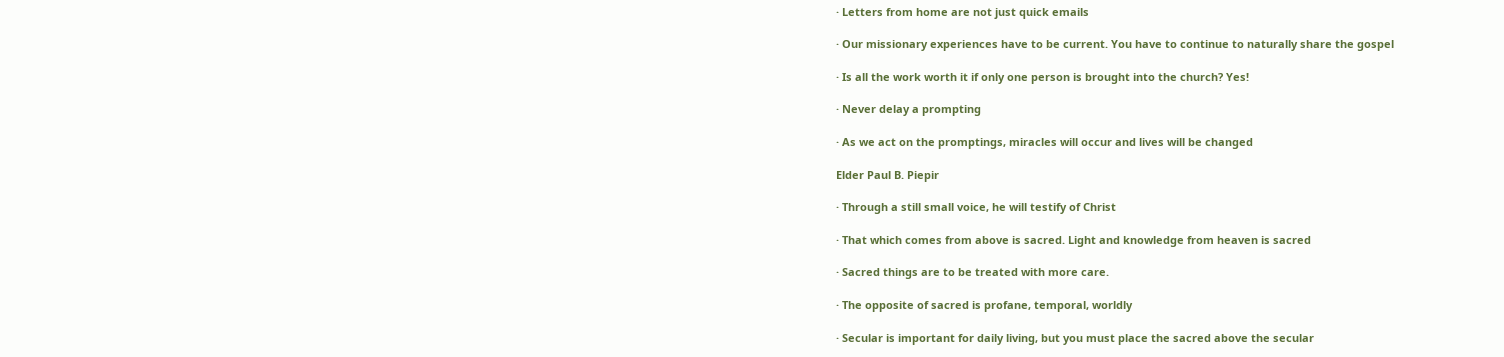· Letters from home are not just quick emails

· Our missionary experiences have to be current. You have to continue to naturally share the gospel

· Is all the work worth it if only one person is brought into the church? Yes!

· Never delay a prompting

· As we act on the promptings, miracles will occur and lives will be changed

Elder Paul B. Piepir

· Through a still small voice, he will testify of Christ

· That which comes from above is sacred. Light and knowledge from heaven is sacred

· Sacred things are to be treated with more care.

· The opposite of sacred is profane, temporal, worldly

· Secular is important for daily living, but you must place the sacred above the secular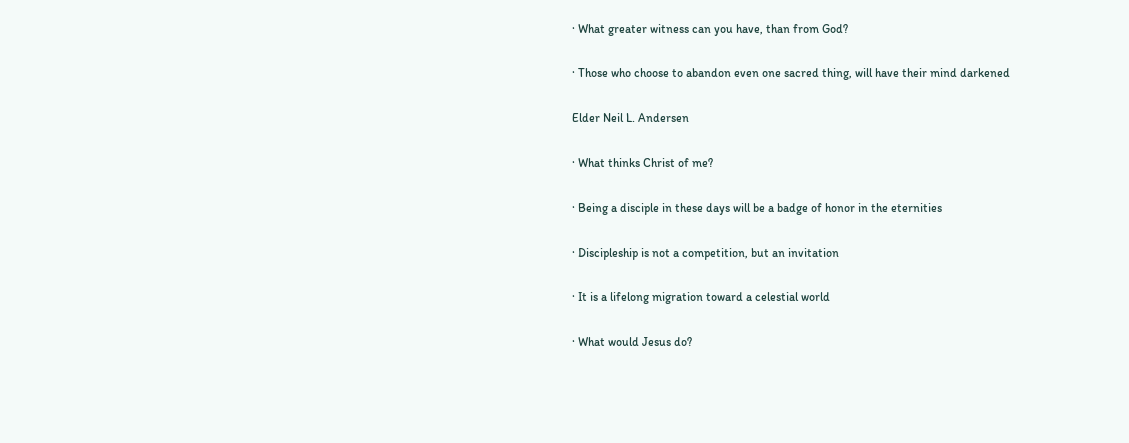· What greater witness can you have, than from God?

· Those who choose to abandon even one sacred thing, will have their mind darkened

Elder Neil L. Andersen

· What thinks Christ of me?

· Being a disciple in these days will be a badge of honor in the eternities

· Discipleship is not a competition, but an invitation

· It is a lifelong migration toward a celestial world

· What would Jesus do?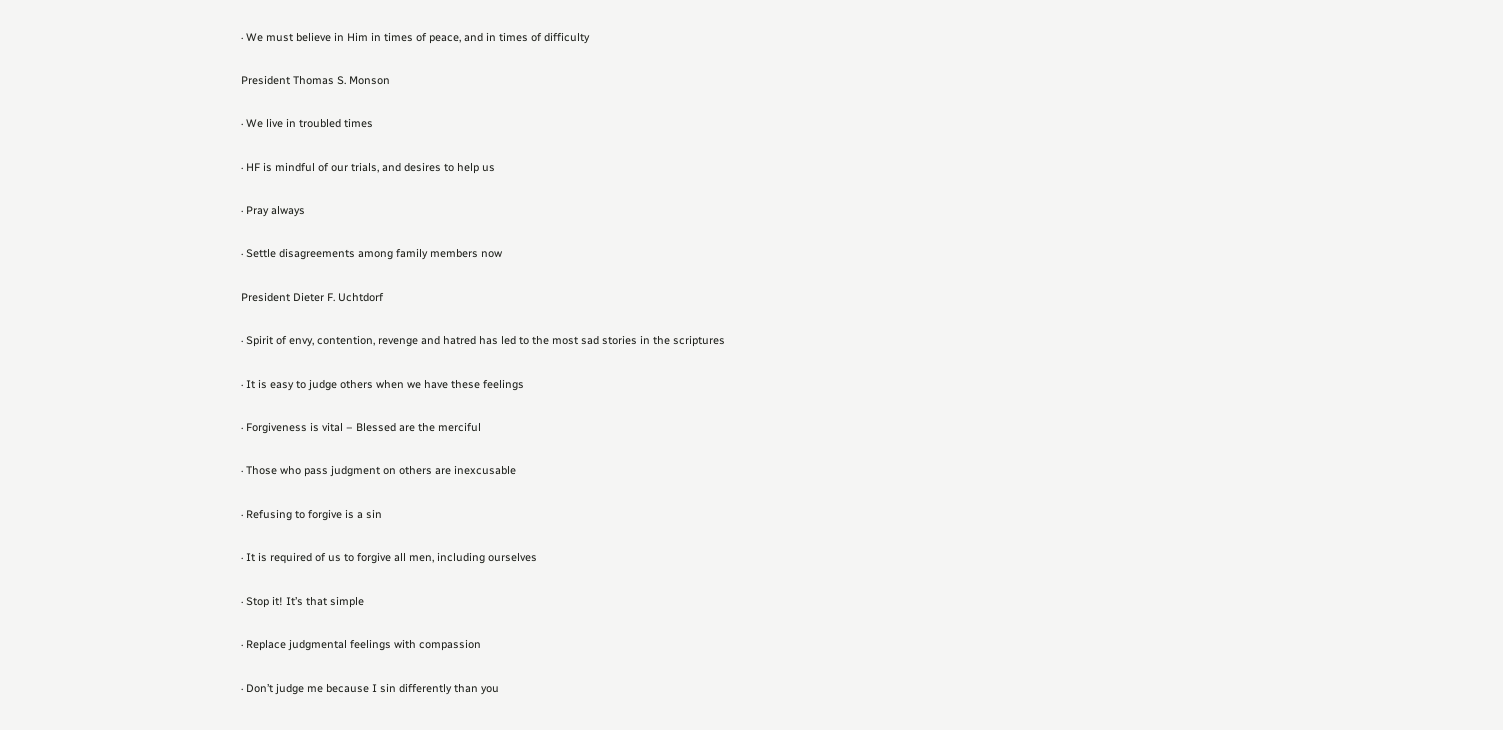· We must believe in Him in times of peace, and in times of difficulty

President Thomas S. Monson

· We live in troubled times

· HF is mindful of our trials, and desires to help us

· Pray always

· Settle disagreements among family members now

President Dieter F. Uchtdorf

· Spirit of envy, contention, revenge and hatred has led to the most sad stories in the scriptures

· It is easy to judge others when we have these feelings

· Forgiveness is vital – Blessed are the merciful

· Those who pass judgment on others are inexcusable

· Refusing to forgive is a sin

· It is required of us to forgive all men, including ourselves

· Stop it! It’s that simple

· Replace judgmental feelings with compassion

· Don’t judge me because I sin differently than you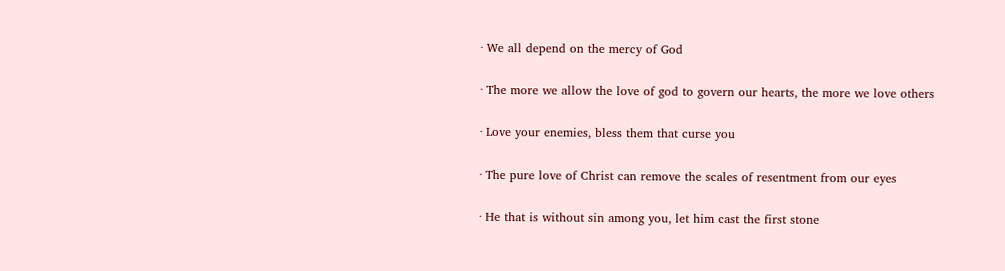· We all depend on the mercy of God

· The more we allow the love of god to govern our hearts, the more we love others

· Love your enemies, bless them that curse you

· The pure love of Christ can remove the scales of resentment from our eyes

· He that is without sin among you, let him cast the first stone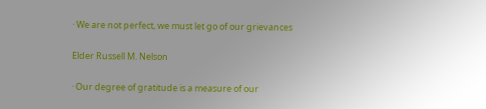· We are not perfect, we must let go of our grievances

Elder Russell M. Nelson

· Our degree of gratitude is a measure of our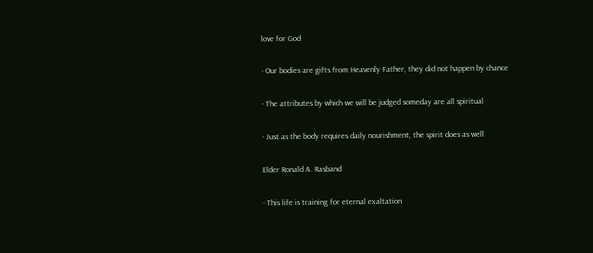love for God

· Our bodies are gifts from Heavenly Father, they did not happen by chance

· The attributes by which we will be judged someday are all spiritual

· Just as the body requires daily nourishment, the spirit does as well

Elder Ronald A. Rasband

· This life is training for eternal exaltation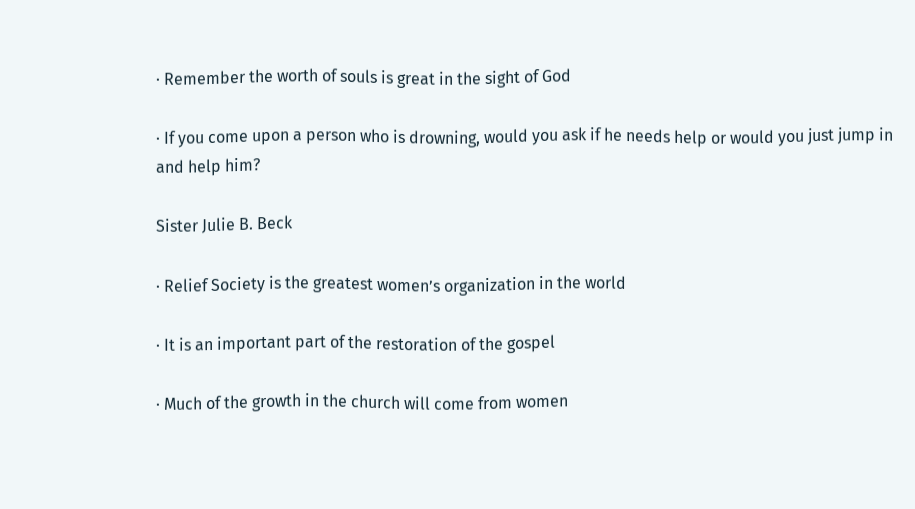· Remember the worth of souls is great in the sight of God

· If you come upon a person who is drowning, would you ask if he needs help or would you just jump in and help him?

Sister Julie B. Beck

· Relief Society is the greatest women’s organization in the world

· It is an important part of the restoration of the gospel

· Much of the growth in the church will come from women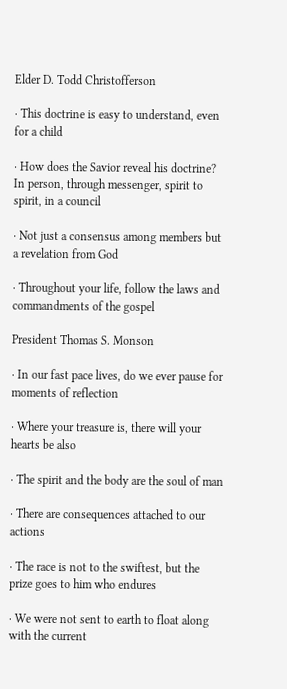Elder D. Todd Christofferson

· This doctrine is easy to understand, even for a child

· How does the Savior reveal his doctrine? In person, through messenger, spirit to spirit, in a council

· Not just a consensus among members but a revelation from God

· Throughout your life, follow the laws and commandments of the gospel

President Thomas S. Monson

· In our fast pace lives, do we ever pause for moments of reflection

· Where your treasure is, there will your hearts be also

· The spirit and the body are the soul of man

· There are consequences attached to our actions

· The race is not to the swiftest, but the prize goes to him who endures

· We were not sent to earth to float along with the current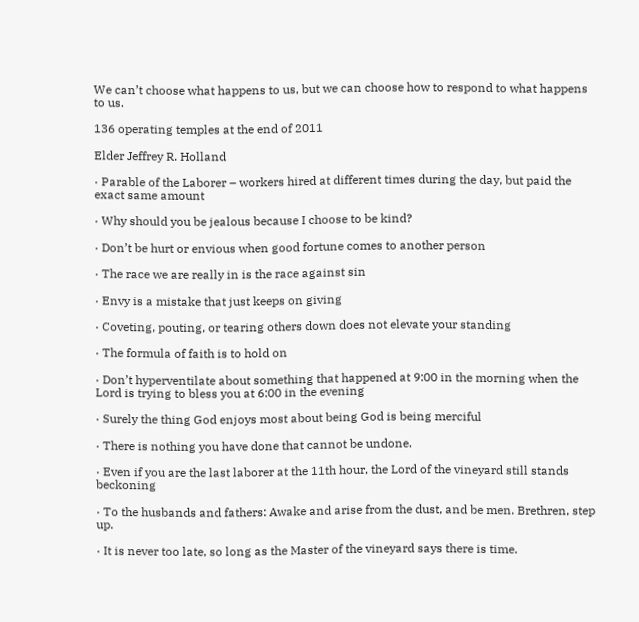We can’t choose what happens to us, but we can choose how to respond to what happens to us.

136 operating temples at the end of 2011

Elder Jeffrey R. Holland

· Parable of the Laborer – workers hired at different times during the day, but paid the exact same amount

· Why should you be jealous because I choose to be kind?

· Don’t be hurt or envious when good fortune comes to another person

· The race we are really in is the race against sin

· Envy is a mistake that just keeps on giving

· Coveting, pouting, or tearing others down does not elevate your standing

· The formula of faith is to hold on

· Don’t hyperventilate about something that happened at 9:00 in the morning when the Lord is trying to bless you at 6:00 in the evening

· Surely the thing God enjoys most about being God is being merciful

· There is nothing you have done that cannot be undone.

· Even if you are the last laborer at the 11th hour, the Lord of the vineyard still stands beckoning

· To the husbands and fathers: Awake and arise from the dust, and be men. Brethren, step up.

· It is never too late, so long as the Master of the vineyard says there is time.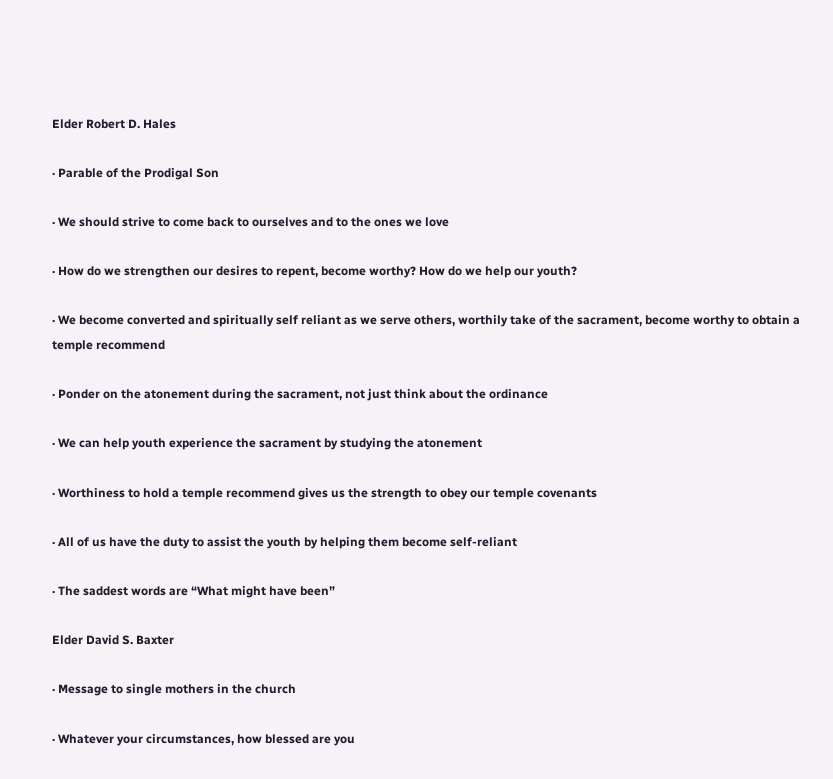Elder Robert D. Hales

· Parable of the Prodigal Son

· We should strive to come back to ourselves and to the ones we love

· How do we strengthen our desires to repent, become worthy? How do we help our youth?

· We become converted and spiritually self reliant as we serve others, worthily take of the sacrament, become worthy to obtain a temple recommend

· Ponder on the atonement during the sacrament, not just think about the ordinance

· We can help youth experience the sacrament by studying the atonement

· Worthiness to hold a temple recommend gives us the strength to obey our temple covenants

· All of us have the duty to assist the youth by helping them become self-reliant

· The saddest words are “What might have been”

Elder David S. Baxter

· Message to single mothers in the church

· Whatever your circumstances, how blessed are you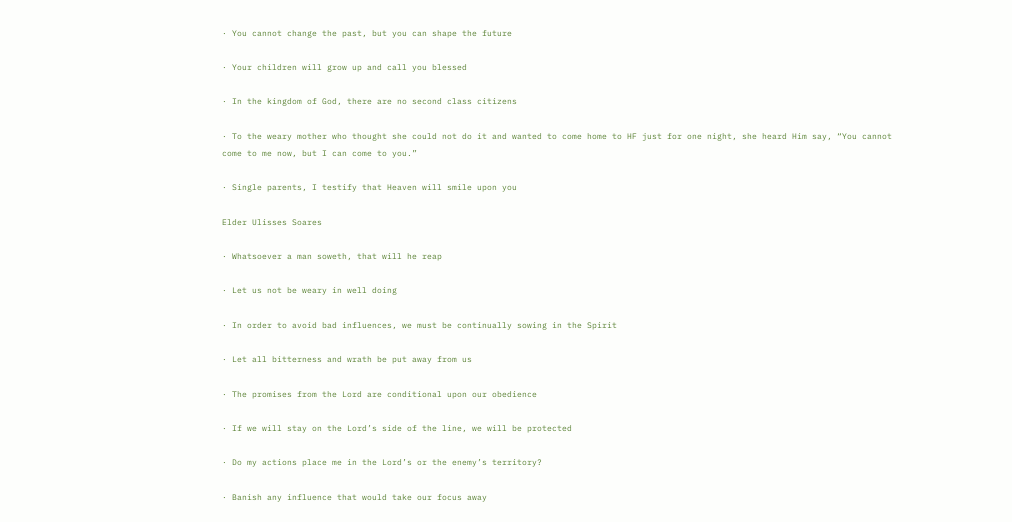· You cannot change the past, but you can shape the future

· Your children will grow up and call you blessed

· In the kingdom of God, there are no second class citizens

· To the weary mother who thought she could not do it and wanted to come home to HF just for one night, she heard Him say, “You cannot come to me now, but I can come to you.”

· Single parents, I testify that Heaven will smile upon you

Elder Ulisses Soares

· Whatsoever a man soweth, that will he reap

· Let us not be weary in well doing

· In order to avoid bad influences, we must be continually sowing in the Spirit

· Let all bitterness and wrath be put away from us

· The promises from the Lord are conditional upon our obedience

· If we will stay on the Lord’s side of the line, we will be protected

· Do my actions place me in the Lord’s or the enemy’s territory?

· Banish any influence that would take our focus away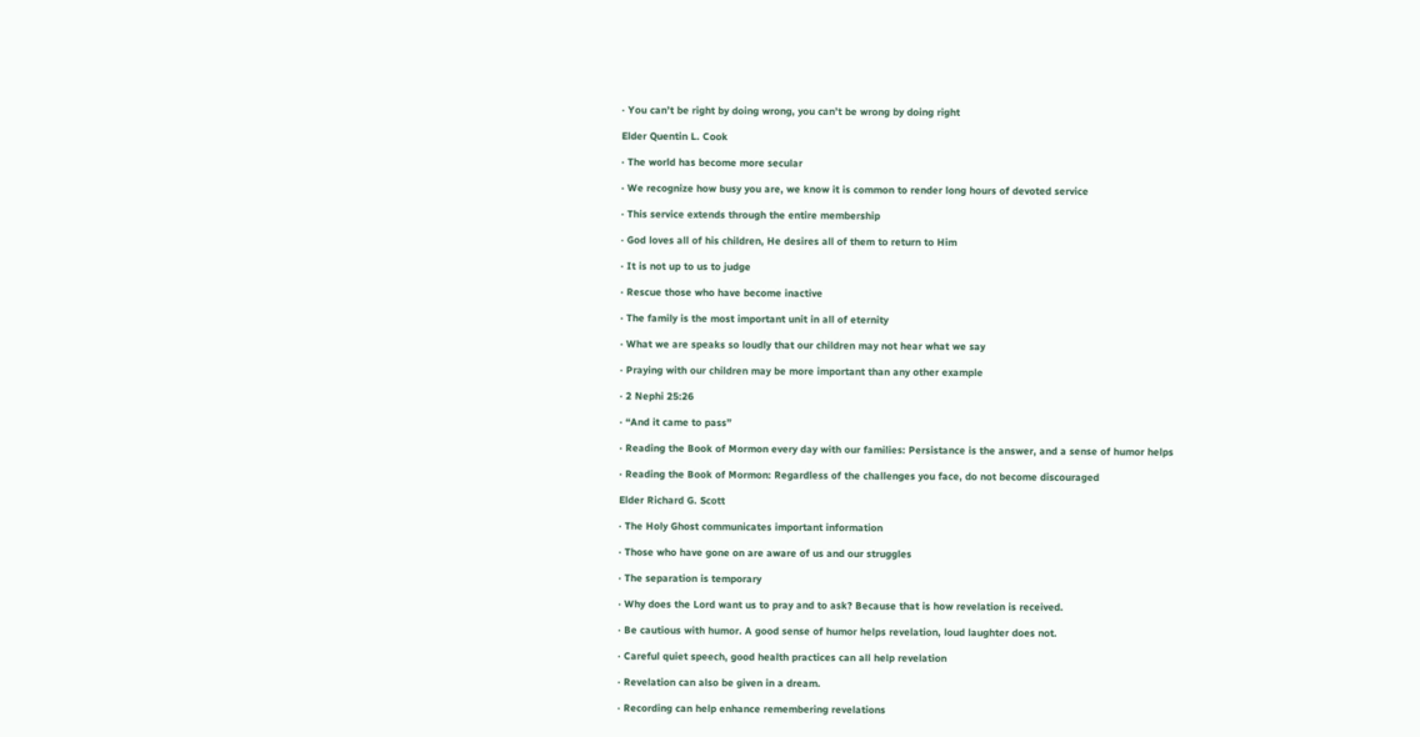· You can’t be right by doing wrong, you can’t be wrong by doing right

Elder Quentin L. Cook

· The world has become more secular

· We recognize how busy you are, we know it is common to render long hours of devoted service

· This service extends through the entire membership

· God loves all of his children, He desires all of them to return to Him

· It is not up to us to judge

· Rescue those who have become inactive

· The family is the most important unit in all of eternity

· What we are speaks so loudly that our children may not hear what we say

· Praying with our children may be more important than any other example

· 2 Nephi 25:26

· “And it came to pass”

· Reading the Book of Mormon every day with our families: Persistance is the answer, and a sense of humor helps

· Reading the Book of Mormon: Regardless of the challenges you face, do not become discouraged

Elder Richard G. Scott

· The Holy Ghost communicates important information

· Those who have gone on are aware of us and our struggles

· The separation is temporary

· Why does the Lord want us to pray and to ask? Because that is how revelation is received.

· Be cautious with humor. A good sense of humor helps revelation, loud laughter does not.

· Careful quiet speech, good health practices can all help revelation

· Revelation can also be given in a dream.

· Recording can help enhance remembering revelations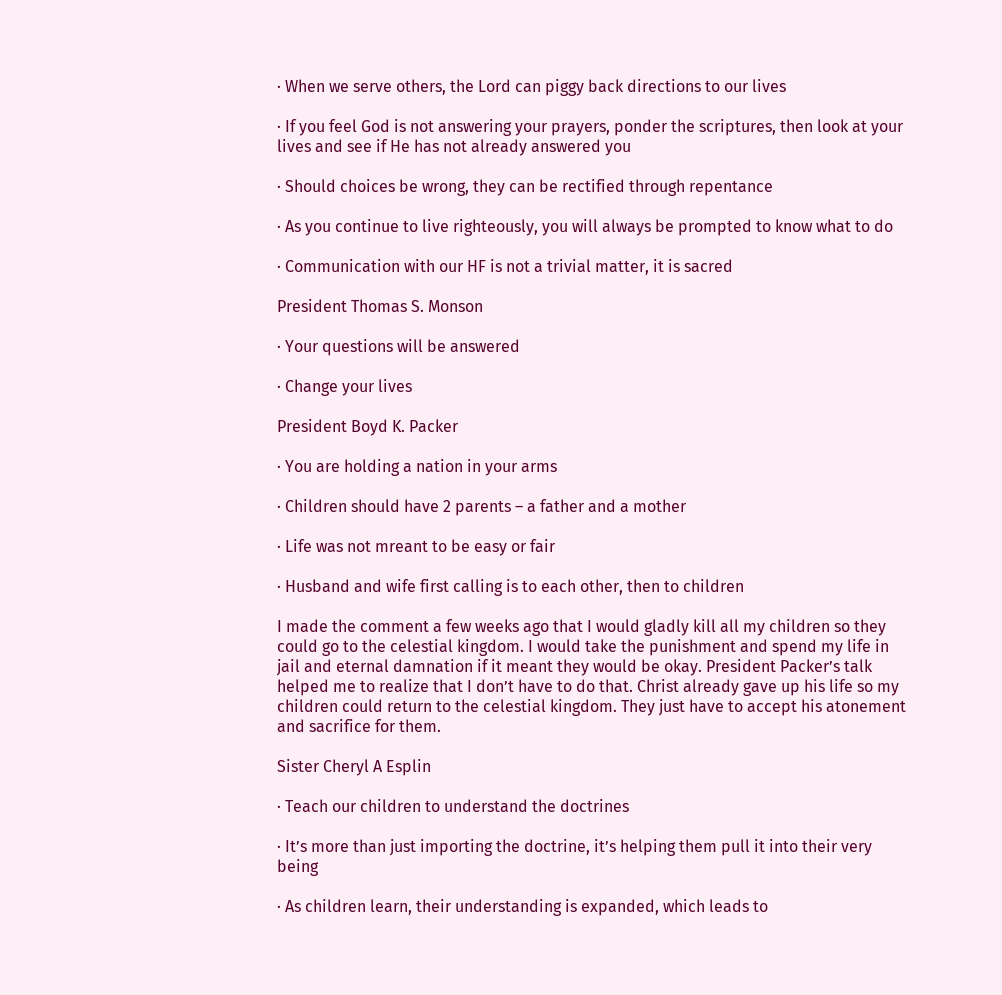· When we serve others, the Lord can piggy back directions to our lives

· If you feel God is not answering your prayers, ponder the scriptures, then look at your lives and see if He has not already answered you

· Should choices be wrong, they can be rectified through repentance

· As you continue to live righteously, you will always be prompted to know what to do

· Communication with our HF is not a trivial matter, it is sacred

President Thomas S. Monson

· Your questions will be answered

· Change your lives

President Boyd K. Packer

· You are holding a nation in your arms

· Children should have 2 parents – a father and a mother

· Life was not mreant to be easy or fair

· Husband and wife first calling is to each other, then to children

I made the comment a few weeks ago that I would gladly kill all my children so they could go to the celestial kingdom. I would take the punishment and spend my life in jail and eternal damnation if it meant they would be okay. President Packer’s talk helped me to realize that I don’t have to do that. Christ already gave up his life so my children could return to the celestial kingdom. They just have to accept his atonement and sacrifice for them.

Sister Cheryl A Esplin

· Teach our children to understand the doctrines

· It’s more than just importing the doctrine, it’s helping them pull it into their very being

· As children learn, their understanding is expanded, which leads to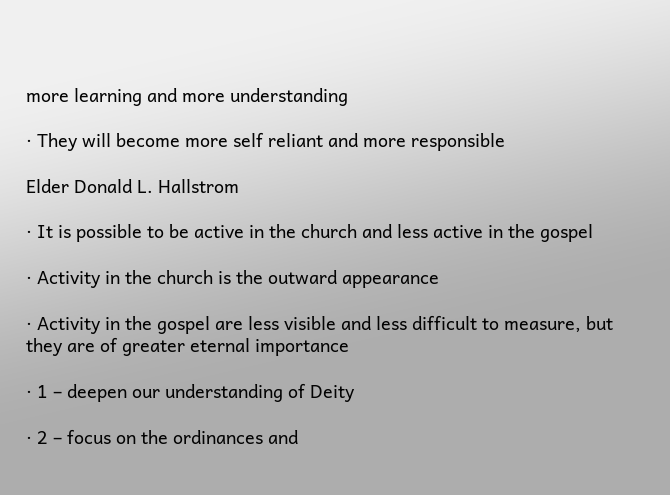more learning and more understanding

· They will become more self reliant and more responsible

Elder Donald L. Hallstrom

· It is possible to be active in the church and less active in the gospel

· Activity in the church is the outward appearance

· Activity in the gospel are less visible and less difficult to measure, but they are of greater eternal importance

· 1 – deepen our understanding of Deity

· 2 – focus on the ordinances and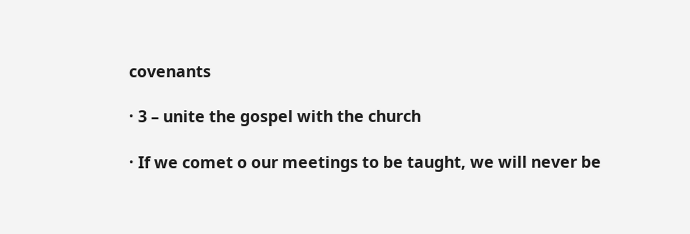covenants

· 3 – unite the gospel with the church

· If we comet o our meetings to be taught, we will never be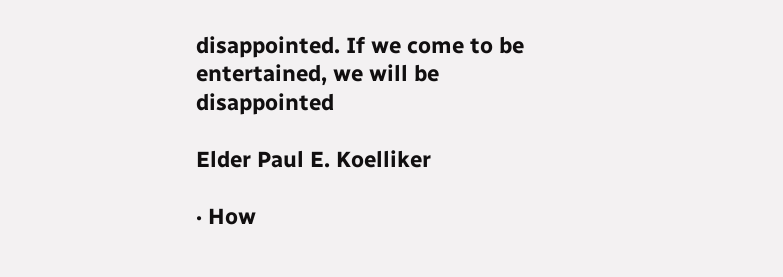disappointed. If we come to be entertained, we will be disappointed

Elder Paul E. Koelliker

· How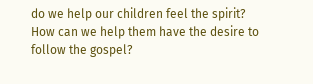do we help our children feel the spirit? How can we help them have the desire to follow the gospel?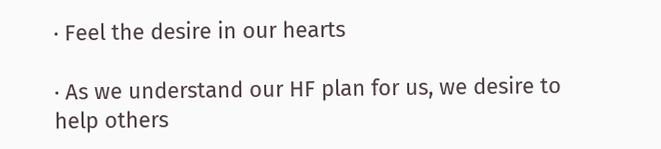· Feel the desire in our hearts

· As we understand our HF plan for us, we desire to help others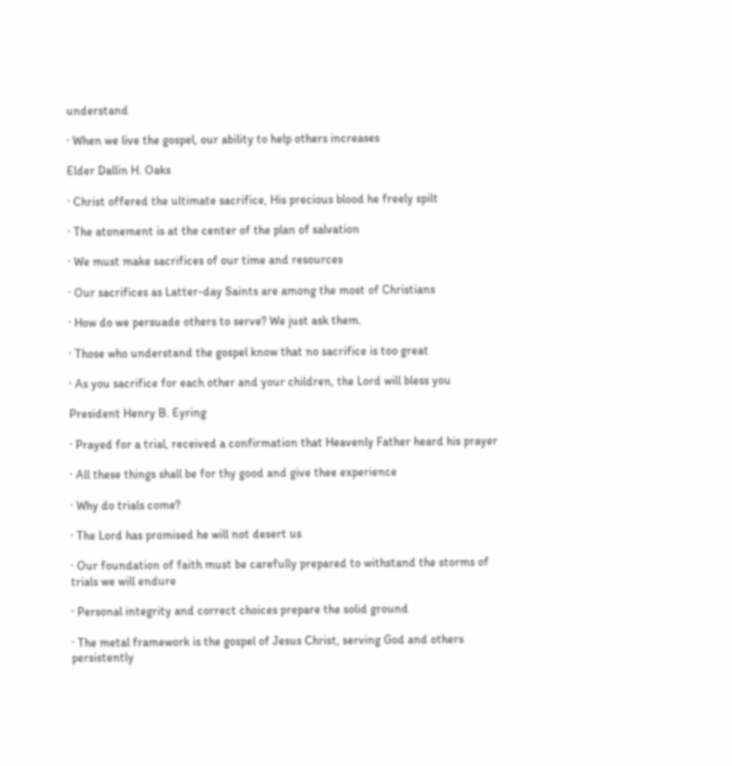understand

· When we live the gospel, our ability to help others increases

Elder Dallin H. Oaks

· Christ offered the ultimate sacrifice, His precious blood he freely spilt

· The atonement is at the center of the plan of salvation

· We must make sacrifices of our time and resources

· Our sacrifices as Latter-day Saints are among the most of Christians

· How do we persuade others to serve? We just ask them.

· Those who understand the gospel know that no sacrifice is too great

· As you sacrifice for each other and your children, the Lord will bless you

President Henry B. Eyring

· Prayed for a trial, received a confirmation that Heavenly Father heard his prayer

· All these things shall be for thy good and give thee experience

· Why do trials come?

· The Lord has promised he will not desert us

· Our foundation of faith must be carefully prepared to withstand the storms of trials we will endure

· Personal integrity and correct choices prepare the solid ground

· The metal framework is the gospel of Jesus Christ, serving God and others persistently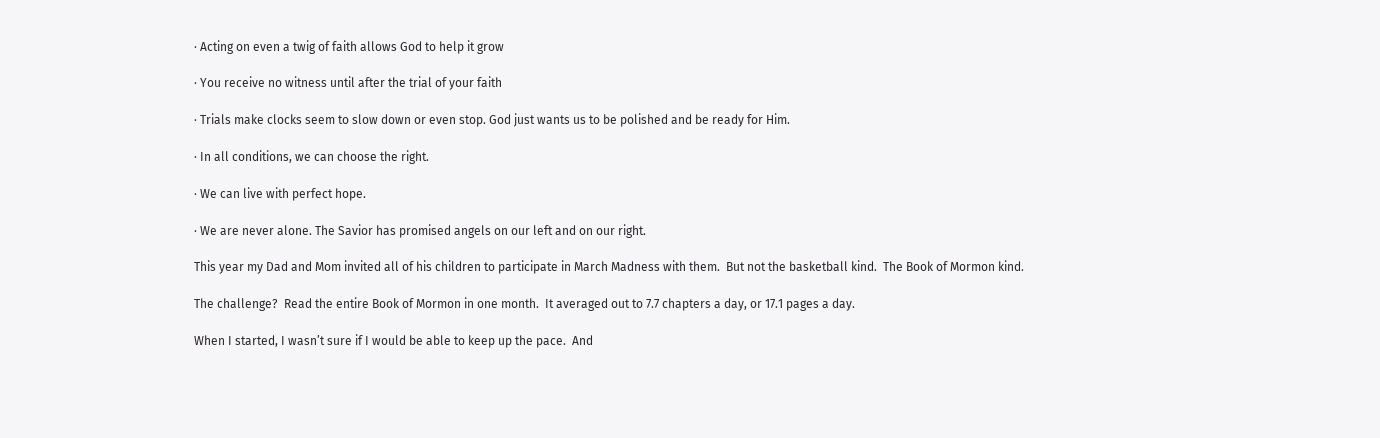· Acting on even a twig of faith allows God to help it grow

· You receive no witness until after the trial of your faith

· Trials make clocks seem to slow down or even stop. God just wants us to be polished and be ready for Him.

· In all conditions, we can choose the right.

· We can live with perfect hope.

· We are never alone. The Savior has promised angels on our left and on our right.

This year my Dad and Mom invited all of his children to participate in March Madness with them.  But not the basketball kind.  The Book of Mormon kind.

The challenge?  Read the entire Book of Mormon in one month.  It averaged out to 7.7 chapters a day, or 17.1 pages a day.

When I started, I wasn’t sure if I would be able to keep up the pace.  And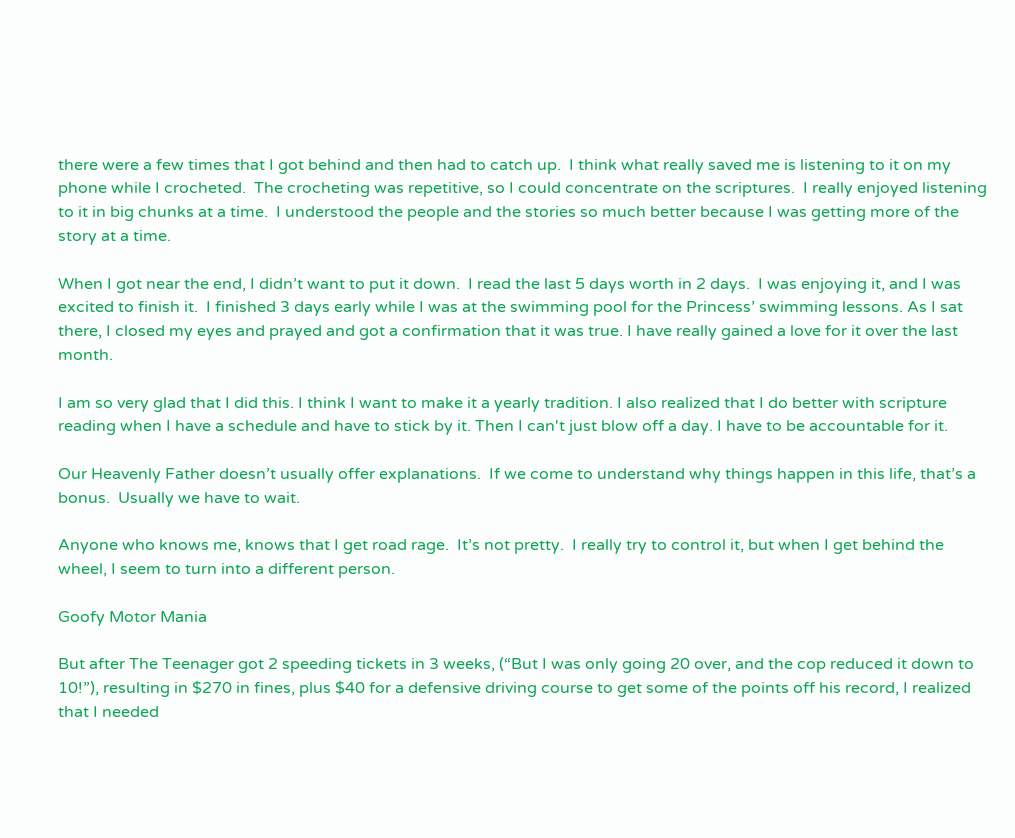there were a few times that I got behind and then had to catch up.  I think what really saved me is listening to it on my phone while I crocheted.  The crocheting was repetitive, so I could concentrate on the scriptures.  I really enjoyed listening to it in big chunks at a time.  I understood the people and the stories so much better because I was getting more of the story at a time.

When I got near the end, I didn’t want to put it down.  I read the last 5 days worth in 2 days.  I was enjoying it, and I was excited to finish it.  I finished 3 days early while I was at the swimming pool for the Princess’ swimming lessons. As I sat there, I closed my eyes and prayed and got a confirmation that it was true. I have really gained a love for it over the last month.

I am so very glad that I did this. I think I want to make it a yearly tradition. I also realized that I do better with scripture reading when I have a schedule and have to stick by it. Then I can't just blow off a day. I have to be accountable for it.

Our Heavenly Father doesn’t usually offer explanations.  If we come to understand why things happen in this life, that’s a bonus.  Usually we have to wait.

Anyone who knows me, knows that I get road rage.  It’s not pretty.  I really try to control it, but when I get behind the wheel, I seem to turn into a different person.

Goofy Motor Mania

But after The Teenager got 2 speeding tickets in 3 weeks, (“But I was only going 20 over, and the cop reduced it down to 10!”), resulting in $270 in fines, plus $40 for a defensive driving course to get some of the points off his record, I realized that I needed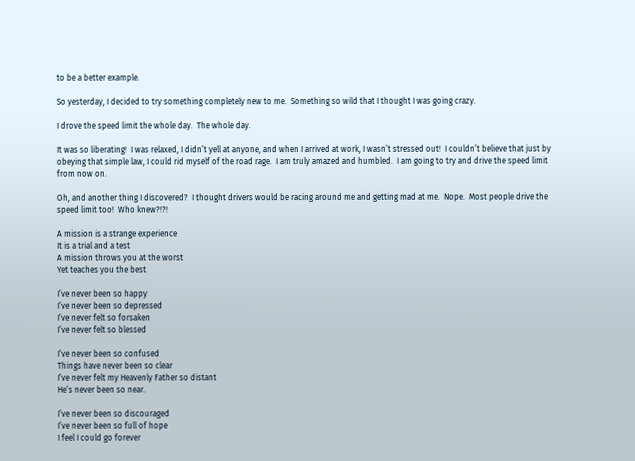to be a better example.

So yesterday, I decided to try something completely new to me.  Something so wild that I thought I was going crazy.

I drove the speed limit the whole day.  The whole day.

It was so liberating!  I was relaxed, I didn’t yell at anyone, and when I arrived at work, I wasn’t stressed out!  I couldn’t believe that just by obeying that simple law, I could rid myself of the road rage.  I am truly amazed and humbled.  I am going to try and drive the speed limit from now on.

Oh, and another thing I discovered?  I thought drivers would be racing around me and getting mad at me.  Nope.  Most people drive the speed limit too!  Who knew?!?!

A mission is a strange experience
It is a trial and a test
A mission throws you at the worst
Yet teaches you the best

I’ve never been so happy
I’ve never been so depressed
I’ve never felt so forsaken
I’ve never felt so blessed

I’ve never been so confused
Things have never been so clear
I’ve never felt my Heavenly Father so distant
He’s never been so near.

I’ve never been so discouraged
I’ve never been so full of hope
I feel I could go forever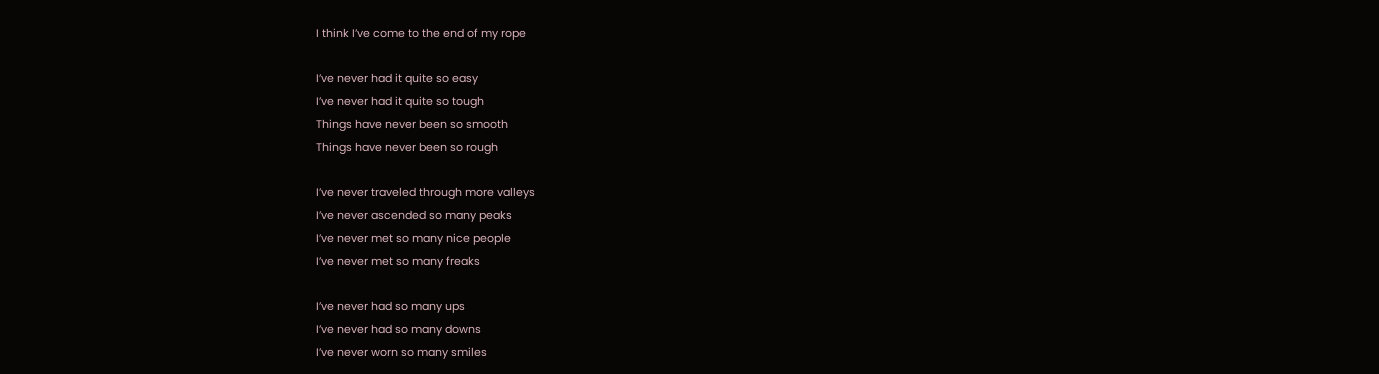I think I’ve come to the end of my rope

I’ve never had it quite so easy
I’ve never had it quite so tough
Things have never been so smooth
Things have never been so rough

I’ve never traveled through more valleys
I’ve never ascended so many peaks
I’ve never met so many nice people
I’ve never met so many freaks

I’ve never had so many ups
I’ve never had so many downs
I’ve never worn so many smiles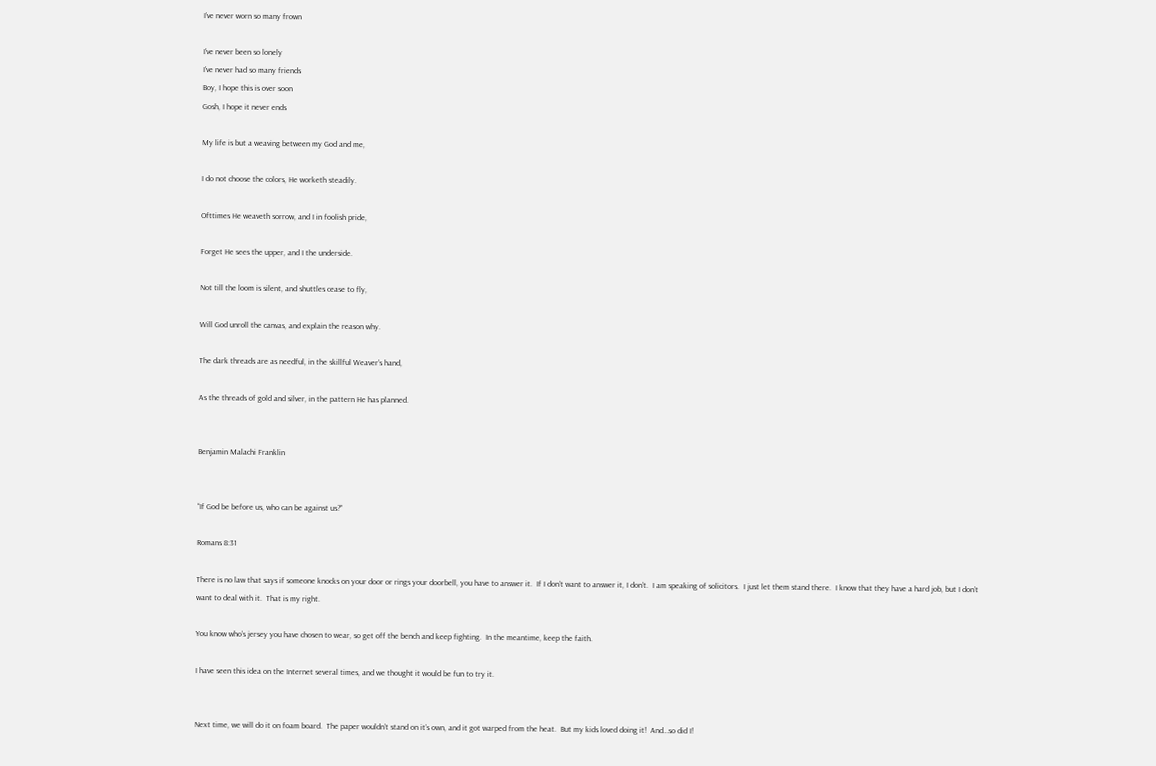I’ve never worn so many frown

I’ve never been so lonely
I’ve never had so many friends
Boy, I hope this is over soon
Gosh, I hope it never ends

My life is but a weaving between my God and me,

I do not choose the colors, He worketh steadily.

Ofttimes He weaveth sorrow, and I in foolish pride,

Forget He sees the upper, and I the underside.

Not till the loom is silent, and shuttles cease to fly,

Will God unroll the canvas, and explain the reason why.

The dark threads are as needful, in the skillful Weaver’s hand,

As the threads of gold and silver, in the pattern He has planned.


Benjamin Malachi Franklin


“If God be before us, who can be against us?”

Romans 8:31

There is no law that says if someone knocks on your door or rings your doorbell, you have to answer it.  If I don’t want to answer it, I don’t.  I am speaking of solicitors.  I just let them stand there.  I know that they have a hard job, but I don’t want to deal with it.  That is my right.

You know who’s jersey you have chosen to wear, so get off the bench and keep fighting.  In the meantime, keep the faith.

I have seen this idea on the Internet several times, and we thought it would be fun to try it.


Next time, we will do it on foam board.  The paper wouldn’t stand on it’s own, and it got warped from the heat.  But my kids loved doing it!  And…so did I!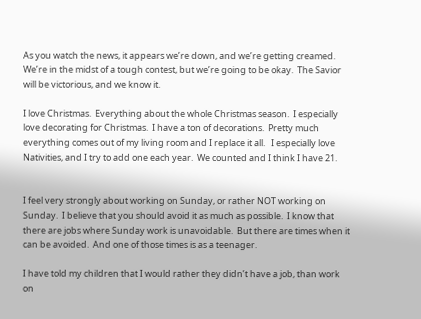As you watch the news, it appears we’re down, and we’re getting creamed.  We’re in the midst of a tough contest, but we’re going to be okay.  The Savior will be victorious, and we know it.

I love Christmas.  Everything about the whole Christmas season.  I especially love decorating for Christmas.  I have a ton of decorations.  Pretty much everything comes out of my living room and I replace it all.   I especially love Nativities, and I try to add one each year.  We counted and I think I have 21.


I feel very strongly about working on Sunday, or rather NOT working on Sunday.  I believe that you should avoid it as much as possible.  I know that there are jobs where Sunday work is unavoidable.  But there are times when it can be avoided.  And one of those times is as a teenager.

I have told my children that I would rather they didn’t have a job, than work on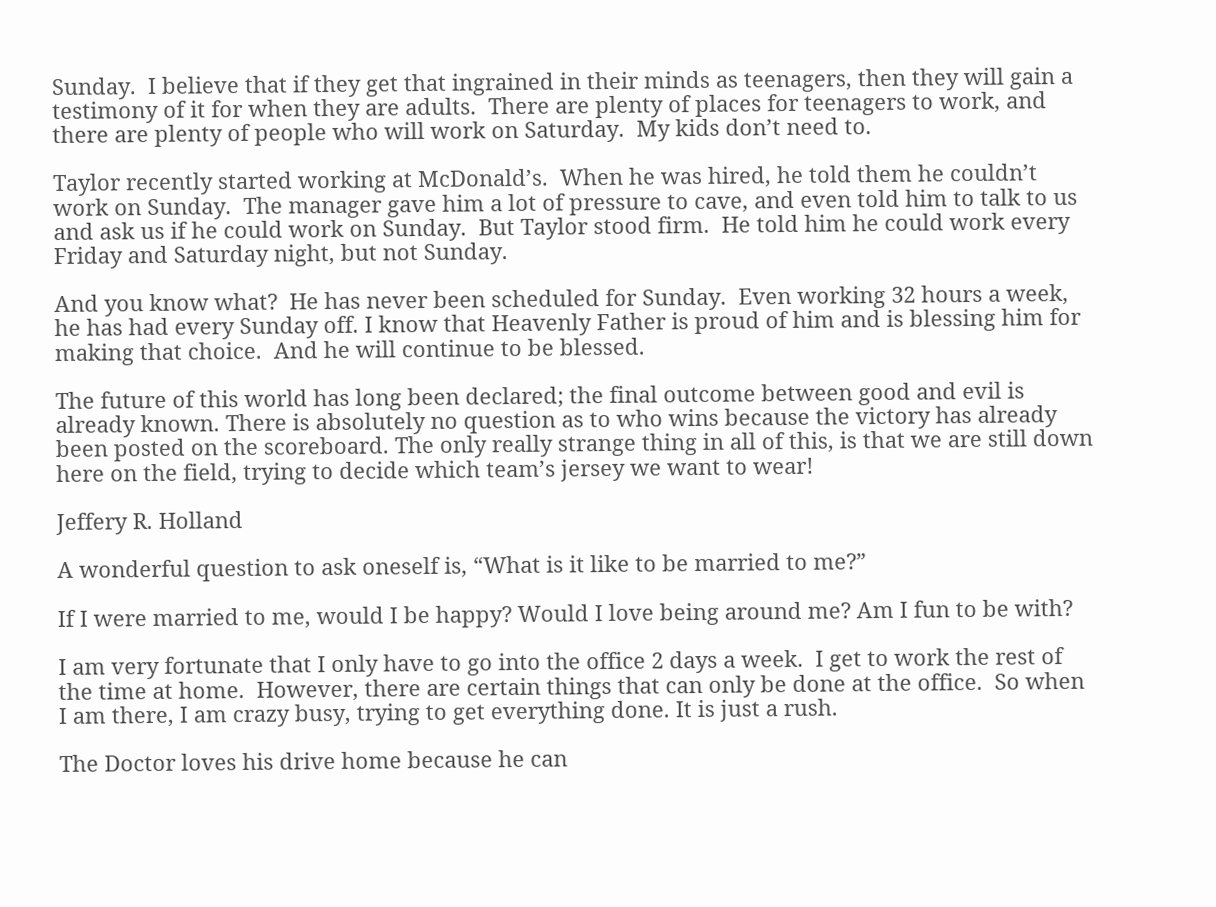Sunday.  I believe that if they get that ingrained in their minds as teenagers, then they will gain a testimony of it for when they are adults.  There are plenty of places for teenagers to work, and there are plenty of people who will work on Saturday.  My kids don’t need to.

Taylor recently started working at McDonald’s.  When he was hired, he told them he couldn’t work on Sunday.  The manager gave him a lot of pressure to cave, and even told him to talk to us and ask us if he could work on Sunday.  But Taylor stood firm.  He told him he could work every Friday and Saturday night, but not Sunday.

And you know what?  He has never been scheduled for Sunday.  Even working 32 hours a week, he has had every Sunday off. I know that Heavenly Father is proud of him and is blessing him for making that choice.  And he will continue to be blessed.

The future of this world has long been declared; the final outcome between good and evil is already known. There is absolutely no question as to who wins because the victory has already been posted on the scoreboard. The only really strange thing in all of this, is that we are still down here on the field, trying to decide which team’s jersey we want to wear!

Jeffery R. Holland

A wonderful question to ask oneself is, “What is it like to be married to me?”

If I were married to me, would I be happy? Would I love being around me? Am I fun to be with?

I am very fortunate that I only have to go into the office 2 days a week.  I get to work the rest of the time at home.  However, there are certain things that can only be done at the office.  So when I am there, I am crazy busy, trying to get everything done. It is just a rush.

The Doctor loves his drive home because he can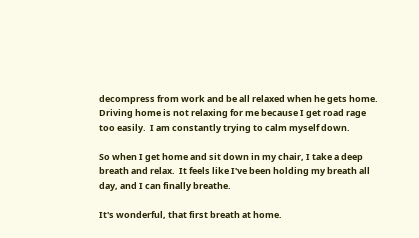decompress from work and be all relaxed when he gets home.  Driving home is not relaxing for me because I get road rage too easily.  I am constantly trying to calm myself down.

So when I get home and sit down in my chair, I take a deep breath and relax.  It feels like I've been holding my breath all day, and I can finally breathe.

It's wonderful, that first breath at home.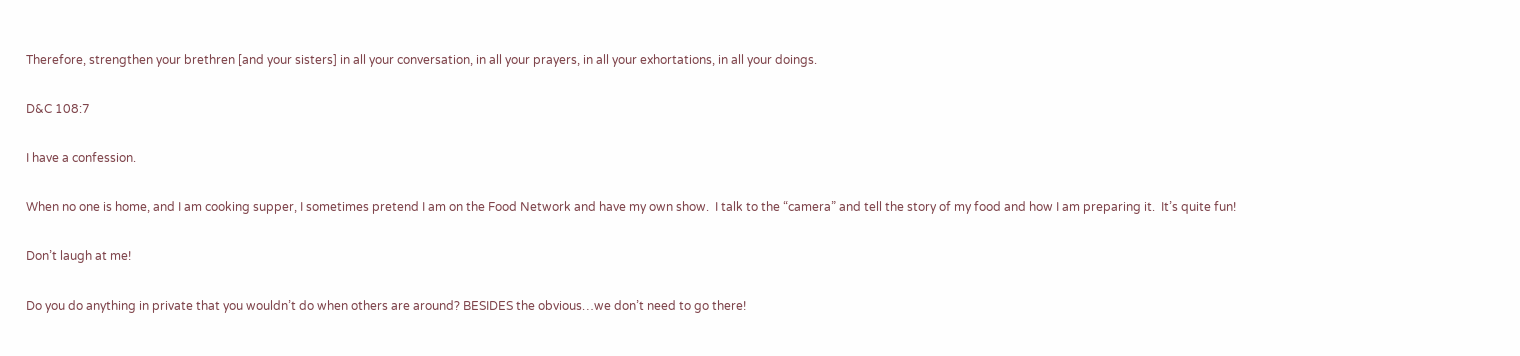Therefore, strengthen your brethren [and your sisters] in all your conversation, in all your prayers, in all your exhortations, in all your doings.

D&C 108:7

I have a confession.

When no one is home, and I am cooking supper, I sometimes pretend I am on the Food Network and have my own show.  I talk to the “camera” and tell the story of my food and how I am preparing it.  It’s quite fun!

Don’t laugh at me!

Do you do anything in private that you wouldn’t do when others are around? BESIDES the obvious…we don’t need to go there!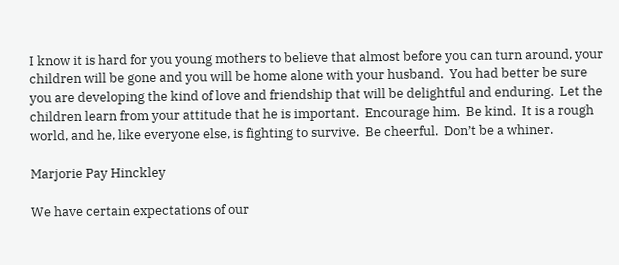I know it is hard for you young mothers to believe that almost before you can turn around, your children will be gone and you will be home alone with your husband.  You had better be sure you are developing the kind of love and friendship that will be delightful and enduring.  Let the children learn from your attitude that he is important.  Encourage him.  Be kind.  It is a rough world, and he, like everyone else, is fighting to survive.  Be cheerful.  Don’t be a whiner.

Marjorie Pay Hinckley

We have certain expectations of our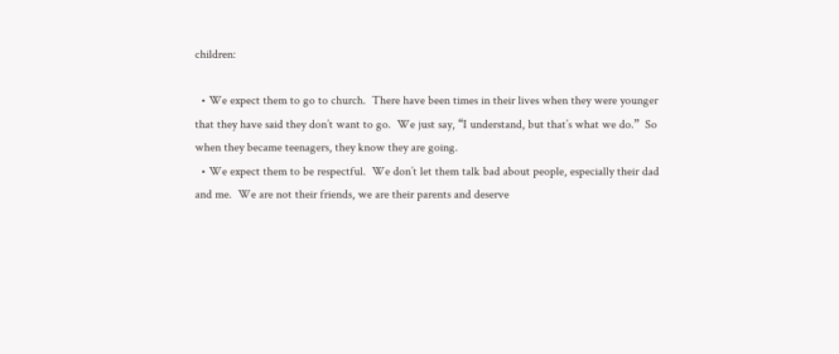children:

  • We expect them to go to church.  There have been times in their lives when they were younger that they have said they don’t want to go.  We just say, “I understand, but that’s what we do.”  So when they became teenagers, they know they are going.
  • We expect them to be respectful.  We don’t let them talk bad about people, especially their dad and me.  We are not their friends, we are their parents and deserve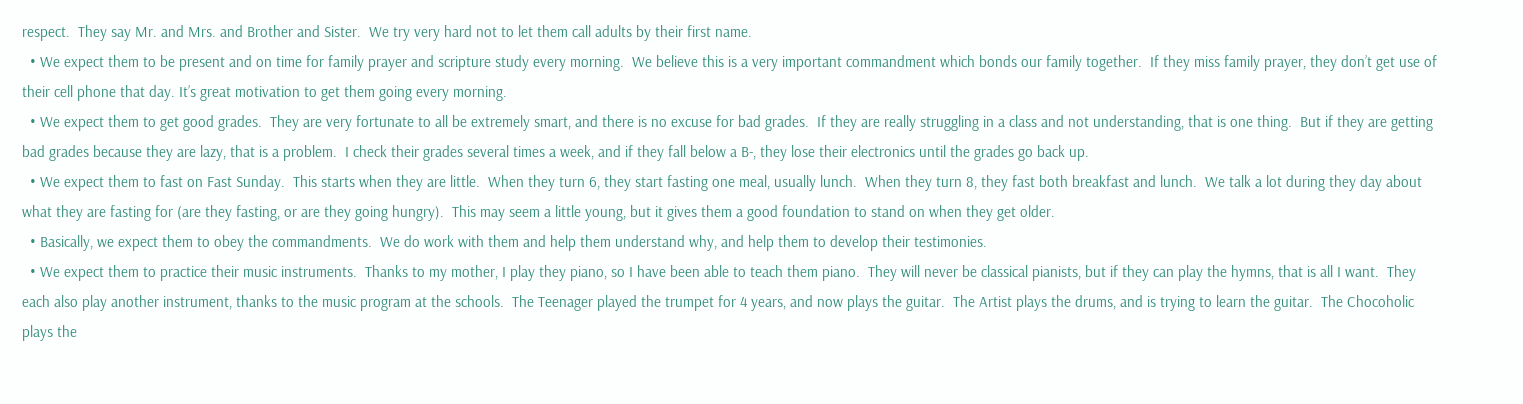respect.  They say Mr. and Mrs. and Brother and Sister.  We try very hard not to let them call adults by their first name.
  • We expect them to be present and on time for family prayer and scripture study every morning.  We believe this is a very important commandment which bonds our family together.  If they miss family prayer, they don’t get use of their cell phone that day. It’s great motivation to get them going every morning.
  • We expect them to get good grades.  They are very fortunate to all be extremely smart, and there is no excuse for bad grades.  If they are really struggling in a class and not understanding, that is one thing.  But if they are getting bad grades because they are lazy, that is a problem.  I check their grades several times a week, and if they fall below a B-, they lose their electronics until the grades go back up.
  • We expect them to fast on Fast Sunday.  This starts when they are little.  When they turn 6, they start fasting one meal, usually lunch.  When they turn 8, they fast both breakfast and lunch.  We talk a lot during they day about what they are fasting for (are they fasting, or are they going hungry).  This may seem a little young, but it gives them a good foundation to stand on when they get older.
  • Basically, we expect them to obey the commandments.  We do work with them and help them understand why, and help them to develop their testimonies.
  • We expect them to practice their music instruments.  Thanks to my mother, I play they piano, so I have been able to teach them piano.  They will never be classical pianists, but if they can play the hymns, that is all I want.  They each also play another instrument, thanks to the music program at the schools.  The Teenager played the trumpet for 4 years, and now plays the guitar.  The Artist plays the drums, and is trying to learn the guitar.  The Chocoholic plays the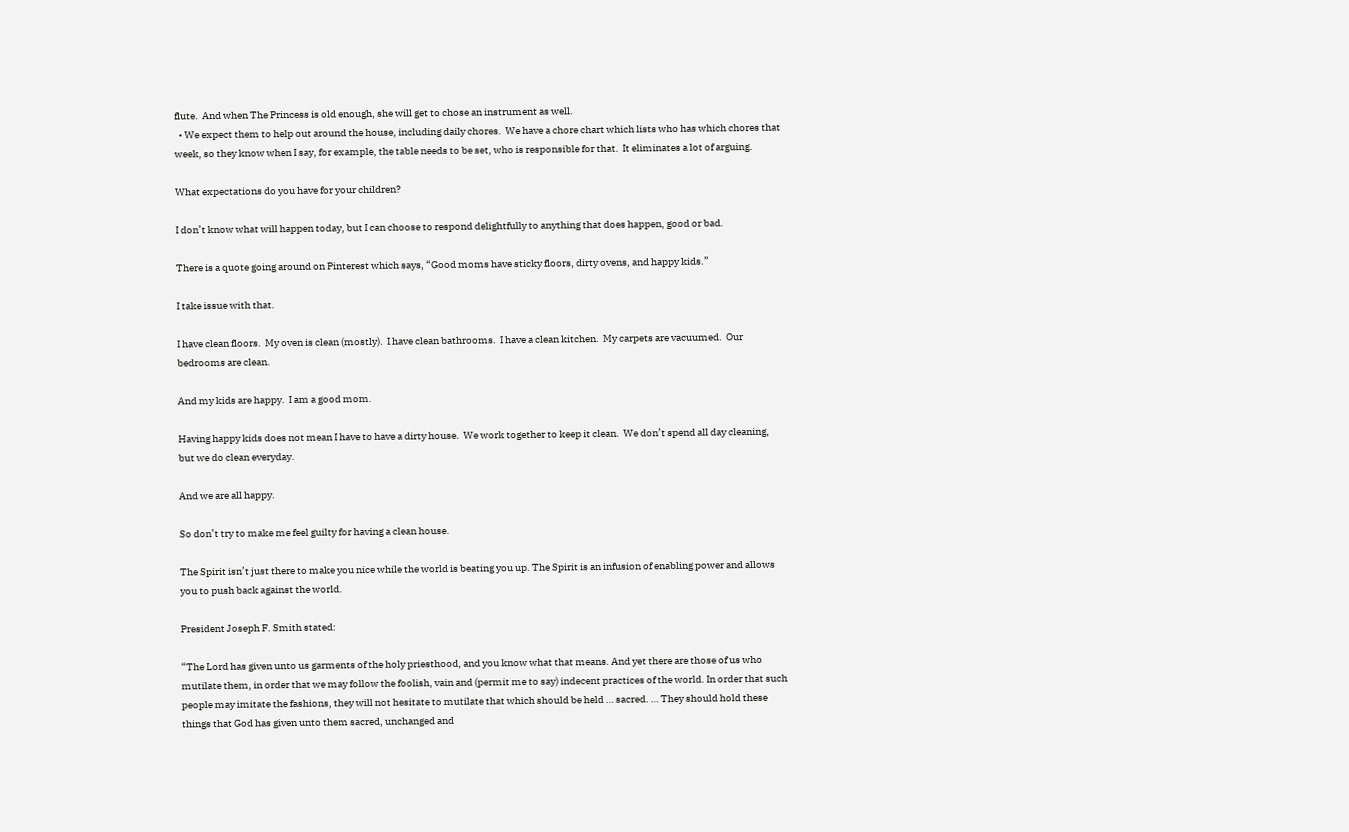flute.  And when The Princess is old enough, she will get to chose an instrument as well.
  • We expect them to help out around the house, including daily chores.  We have a chore chart which lists who has which chores that week, so they know when I say, for example, the table needs to be set, who is responsible for that.  It eliminates a lot of arguing.

What expectations do you have for your children?

I don’t know what will happen today, but I can choose to respond delightfully to anything that does happen, good or bad.

There is a quote going around on Pinterest which says, “Good moms have sticky floors, dirty ovens, and happy kids.”

I take issue with that.

I have clean floors.  My oven is clean (mostly).  I have clean bathrooms.  I have a clean kitchen.  My carpets are vacuumed.  Our bedrooms are clean.

And my kids are happy.  I am a good mom.

Having happy kids does not mean I have to have a dirty house.  We work together to keep it clean.  We don’t spend all day cleaning, but we do clean everyday.

And we are all happy.

So don’t try to make me feel guilty for having a clean house.

The Spirit isn’t just there to make you nice while the world is beating you up. The Spirit is an infusion of enabling power and allows you to push back against the world.

President Joseph F. Smith stated:

“The Lord has given unto us garments of the holy priesthood, and you know what that means. And yet there are those of us who mutilate them, in order that we may follow the foolish, vain and (permit me to say) indecent practices of the world. In order that such people may imitate the fashions, they will not hesitate to mutilate that which should be held … sacred. … They should hold these things that God has given unto them sacred, unchanged and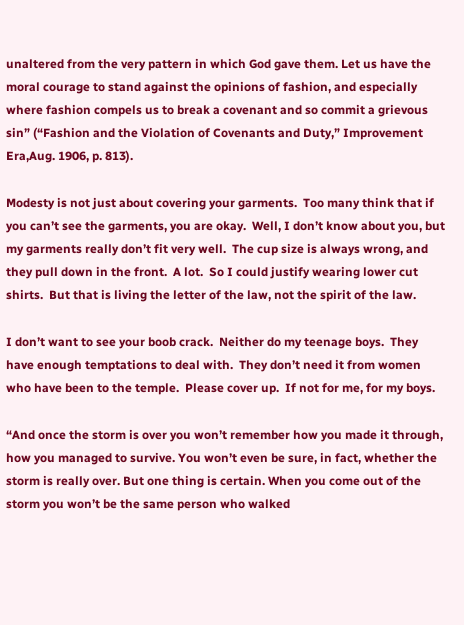unaltered from the very pattern in which God gave them. Let us have the moral courage to stand against the opinions of fashion, and especially where fashion compels us to break a covenant and so commit a grievous sin” (“Fashion and the Violation of Covenants and Duty,” Improvement Era,Aug. 1906, p. 813).

Modesty is not just about covering your garments.  Too many think that if you can’t see the garments, you are okay.  Well, I don’t know about you, but my garments really don’t fit very well.  The cup size is always wrong, and they pull down in the front.  A lot.  So I could justify wearing lower cut shirts.  But that is living the letter of the law, not the spirit of the law.

I don’t want to see your boob crack.  Neither do my teenage boys.  They have enough temptations to deal with.  They don’t need it from women who have been to the temple.  Please cover up.  If not for me, for my boys.

“And once the storm is over you won’t remember how you made it through, how you managed to survive. You won’t even be sure, in fact, whether the storm is really over. But one thing is certain. When you come out of the storm you won’t be the same person who walked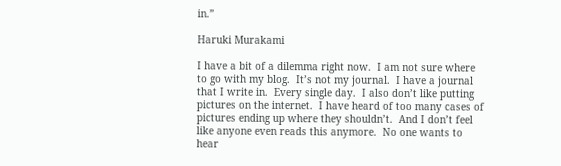in.”

Haruki Murakami

I have a bit of a dilemma right now.  I am not sure where to go with my blog.  It’s not my journal.  I have a journal that I write in.  Every single day.  I also don’t like putting pictures on the internet.  I have heard of too many cases of pictures ending up where they shouldn’t.  And I don’t feel like anyone even reads this anymore.  No one wants to hear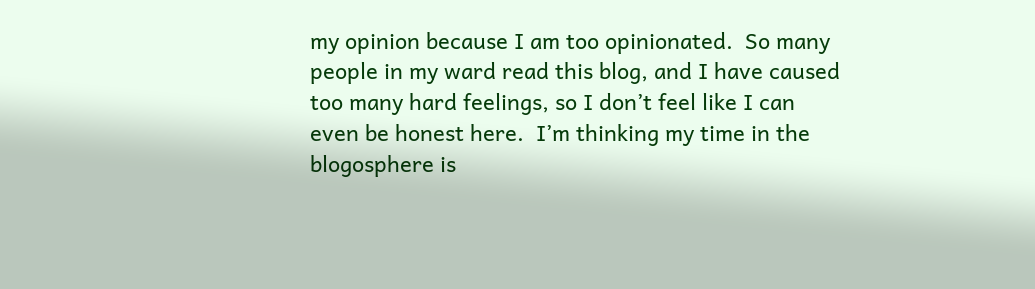my opinion because I am too opinionated.  So many people in my ward read this blog, and I have caused too many hard feelings, so I don’t feel like I can even be honest here.  I’m thinking my time in the blogosphere is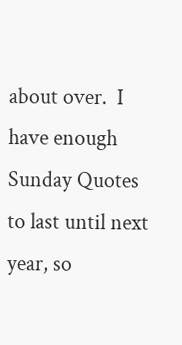about over.  I have enough Sunday Quotes to last until next year, so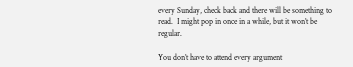every Sunday, check back and there will be something to read.  I might pop in once in a while, but it won’t be regular.

You don’t have to attend every argument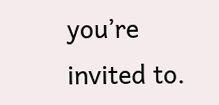you’re invited to.